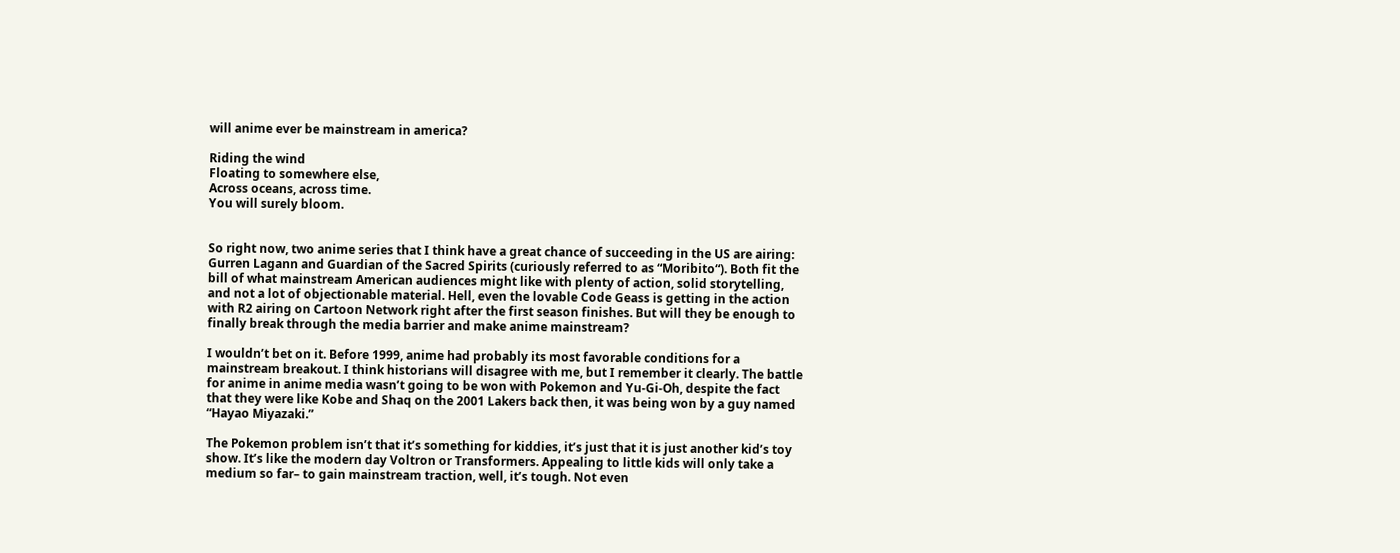will anime ever be mainstream in america?

Riding the wind
Floating to somewhere else,
Across oceans, across time.
You will surely bloom.


So right now, two anime series that I think have a great chance of succeeding in the US are airing: Gurren Lagann and Guardian of the Sacred Spirits (curiously referred to as “Moribito“). Both fit the bill of what mainstream American audiences might like with plenty of action, solid storytelling, and not a lot of objectionable material. Hell, even the lovable Code Geass is getting in the action with R2 airing on Cartoon Network right after the first season finishes. But will they be enough to finally break through the media barrier and make anime mainstream?

I wouldn’t bet on it. Before 1999, anime had probably its most favorable conditions for a mainstream breakout. I think historians will disagree with me, but I remember it clearly. The battle for anime in anime media wasn’t going to be won with Pokemon and Yu-Gi-Oh, despite the fact that they were like Kobe and Shaq on the 2001 Lakers back then, it was being won by a guy named “Hayao Miyazaki.”

The Pokemon problem isn’t that it’s something for kiddies, it’s just that it is just another kid’s toy show. It’s like the modern day Voltron or Transformers. Appealing to little kids will only take a medium so far– to gain mainstream traction, well, it’s tough. Not even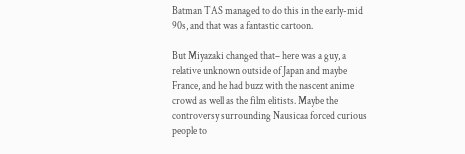Batman TAS managed to do this in the early-mid 90s, and that was a fantastic cartoon.

But Miyazaki changed that– here was a guy, a relative unknown outside of Japan and maybe France, and he had buzz with the nascent anime crowd as well as the film elitists. Maybe the controversy surrounding Nausicaa forced curious people to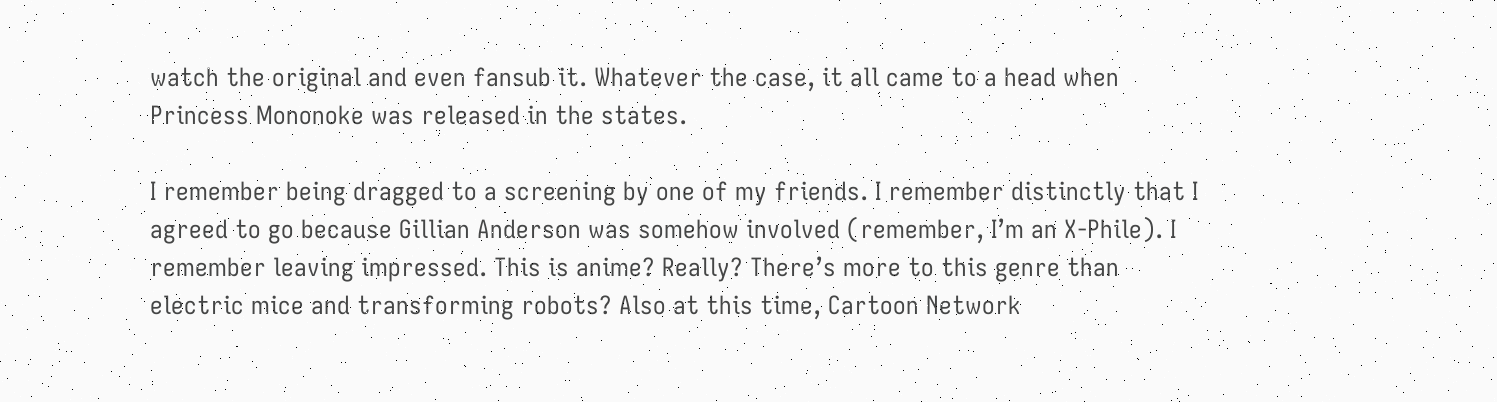watch the original and even fansub it. Whatever the case, it all came to a head when Princess Mononoke was released in the states.

I remember being dragged to a screening by one of my friends. I remember distinctly that I agreed to go because Gillian Anderson was somehow involved (remember, I’m an X-Phile). I remember leaving impressed. This is anime? Really? There’s more to this genre than electric mice and transforming robots? Also at this time, Cartoon Network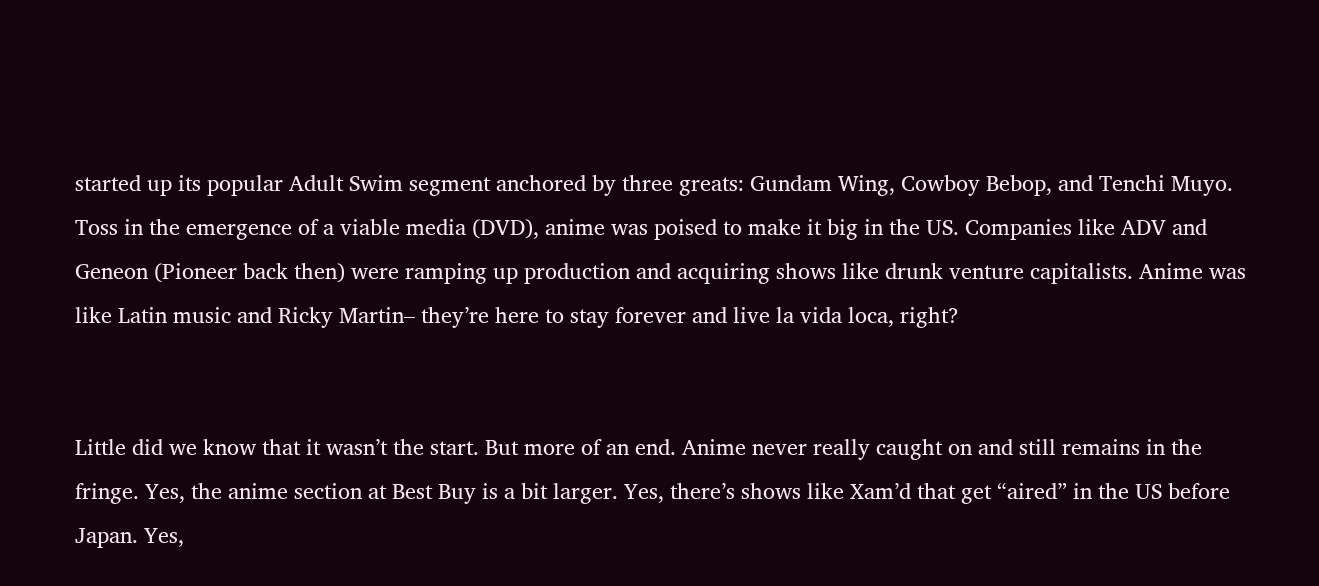started up its popular Adult Swim segment anchored by three greats: Gundam Wing, Cowboy Bebop, and Tenchi Muyo. Toss in the emergence of a viable media (DVD), anime was poised to make it big in the US. Companies like ADV and Geneon (Pioneer back then) were ramping up production and acquiring shows like drunk venture capitalists. Anime was like Latin music and Ricky Martin– they’re here to stay forever and live la vida loca, right?


Little did we know that it wasn’t the start. But more of an end. Anime never really caught on and still remains in the fringe. Yes, the anime section at Best Buy is a bit larger. Yes, there’s shows like Xam’d that get “aired” in the US before Japan. Yes,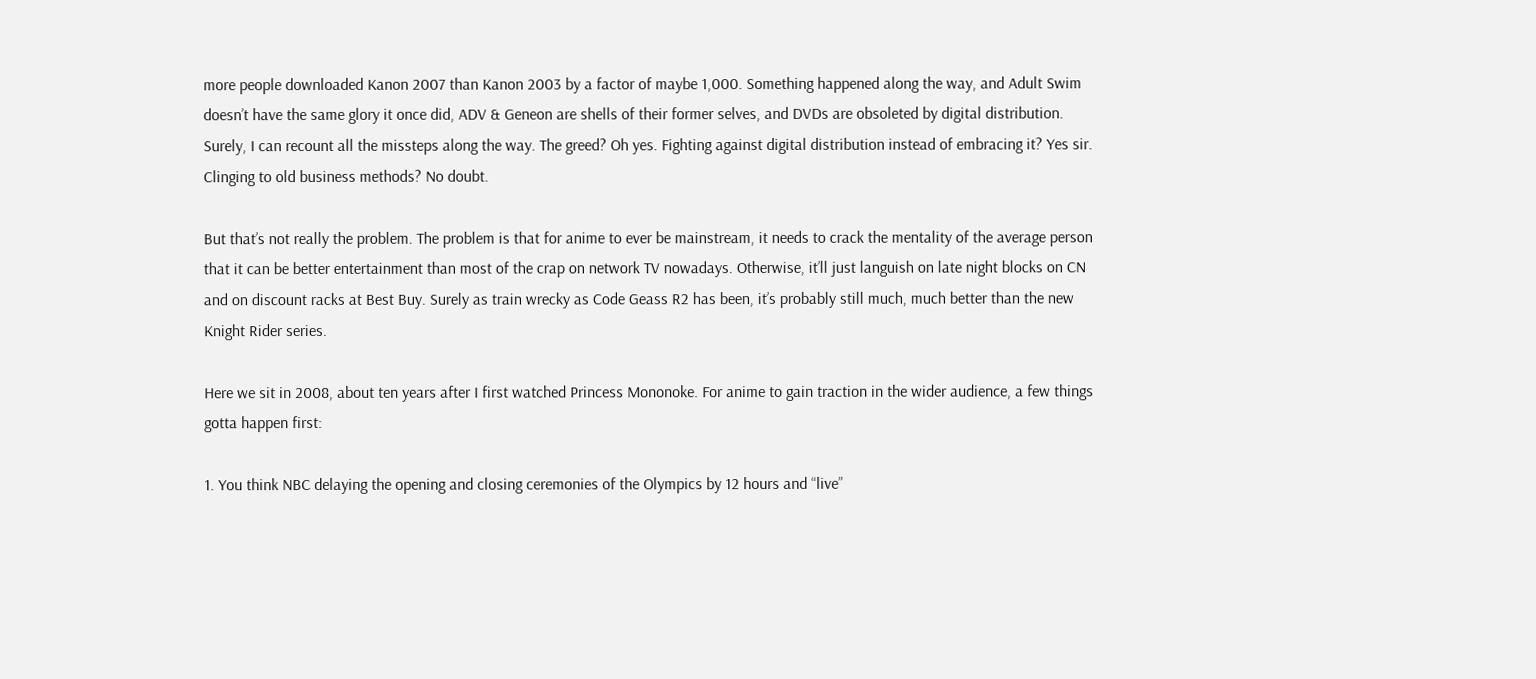more people downloaded Kanon 2007 than Kanon 2003 by a factor of maybe 1,000. Something happened along the way, and Adult Swim doesn’t have the same glory it once did, ADV & Geneon are shells of their former selves, and DVDs are obsoleted by digital distribution. Surely, I can recount all the missteps along the way. The greed? Oh yes. Fighting against digital distribution instead of embracing it? Yes sir. Clinging to old business methods? No doubt.

But that’s not really the problem. The problem is that for anime to ever be mainstream, it needs to crack the mentality of the average person that it can be better entertainment than most of the crap on network TV nowadays. Otherwise, it’ll just languish on late night blocks on CN and on discount racks at Best Buy. Surely as train wrecky as Code Geass R2 has been, it’s probably still much, much better than the new Knight Rider series.

Here we sit in 2008, about ten years after I first watched Princess Mononoke. For anime to gain traction in the wider audience, a few things gotta happen first:

1. You think NBC delaying the opening and closing ceremonies of the Olympics by 12 hours and “live”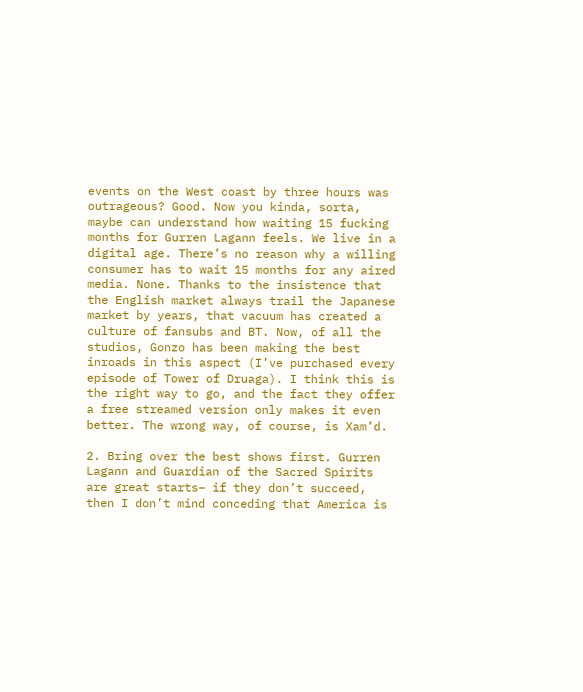events on the West coast by three hours was outrageous? Good. Now you kinda, sorta, maybe can understand how waiting 15 fucking months for Gurren Lagann feels. We live in a digital age. There’s no reason why a willing consumer has to wait 15 months for any aired media. None. Thanks to the insistence that the English market always trail the Japanese market by years, that vacuum has created a culture of fansubs and BT. Now, of all the studios, Gonzo has been making the best inroads in this aspect (I’ve purchased every episode of Tower of Druaga). I think this is the right way to go, and the fact they offer a free streamed version only makes it even better. The wrong way, of course, is Xam’d.

2. Bring over the best shows first. Gurren Lagann and Guardian of the Sacred Spirits are great starts– if they don’t succeed, then I don’t mind conceding that America is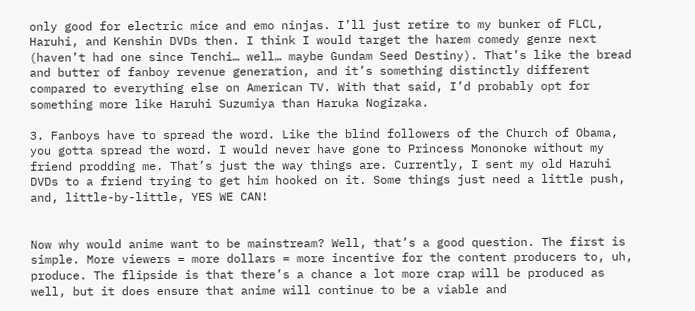only good for electric mice and emo ninjas. I’ll just retire to my bunker of FLCL, Haruhi, and Kenshin DVDs then. I think I would target the harem comedy genre next (haven’t had one since Tenchi… well… maybe Gundam Seed Destiny). That’s like the bread and butter of fanboy revenue generation, and it’s something distinctly different compared to everything else on American TV. With that said, I’d probably opt for something more like Haruhi Suzumiya than Haruka Nogizaka.

3. Fanboys have to spread the word. Like the blind followers of the Church of Obama, you gotta spread the word. I would never have gone to Princess Mononoke without my friend prodding me. That’s just the way things are. Currently, I sent my old Haruhi DVDs to a friend trying to get him hooked on it. Some things just need a little push, and, little-by-little, YES WE CAN!


Now why would anime want to be mainstream? Well, that’s a good question. The first is simple. More viewers = more dollars = more incentive for the content producers to, uh, produce. The flipside is that there’s a chance a lot more crap will be produced as well, but it does ensure that anime will continue to be a viable and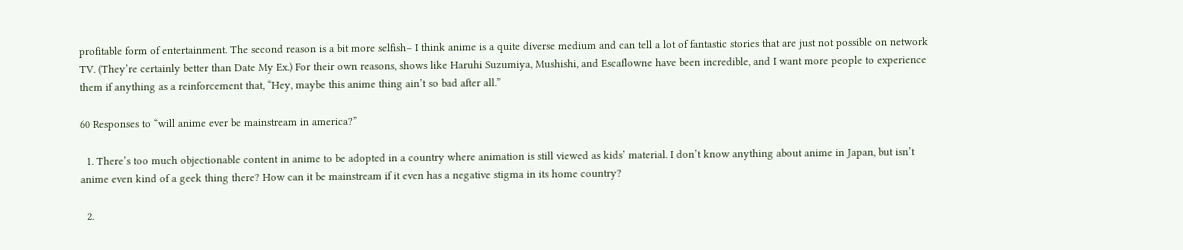profitable form of entertainment. The second reason is a bit more selfish– I think anime is a quite diverse medium and can tell a lot of fantastic stories that are just not possible on network TV. (They’re certainly better than Date My Ex.) For their own reasons, shows like Haruhi Suzumiya, Mushishi, and Escaflowne have been incredible, and I want more people to experience them if anything as a reinforcement that, “Hey, maybe this anime thing ain’t so bad after all.”

60 Responses to “will anime ever be mainstream in america?”

  1. There’s too much objectionable content in anime to be adopted in a country where animation is still viewed as kids’ material. I don’t know anything about anime in Japan, but isn’t anime even kind of a geek thing there? How can it be mainstream if it even has a negative stigma in its home country?

  2.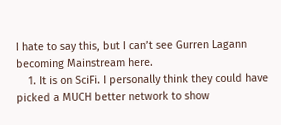I hate to say this, but I can’t see Gurren Lagann becoming Mainstream here.
    1. It is on SciFi. I personally think they could have picked a MUCH better network to show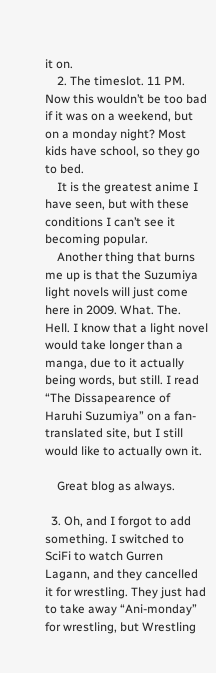it on.
    2. The timeslot. 11 PM. Now this wouldn’t be too bad if it was on a weekend, but on a monday night? Most kids have school, so they go to bed.
    It is the greatest anime I have seen, but with these conditions I can’t see it becoming popular.
    Another thing that burns me up is that the Suzumiya light novels will just come here in 2009. What. The. Hell. I know that a light novel would take longer than a manga, due to it actually being words, but still. I read “The Dissapearence of Haruhi Suzumiya” on a fan-translated site, but I still would like to actually own it.

    Great blog as always.

  3. Oh, and I forgot to add something. I switched to SciFi to watch Gurren Lagann, and they cancelled it for wrestling. They just had to take away “Ani-monday” for wrestling, but Wrestling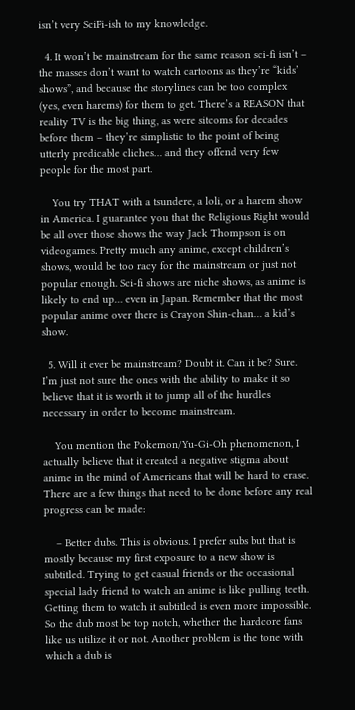isn’t very SciFi-ish to my knowledge.

  4. It won’t be mainstream for the same reason sci-fi isn’t – the masses don’t want to watch cartoons as they’re “kids’ shows”, and because the storylines can be too complex (yes, even harems) for them to get. There’s a REASON that reality TV is the big thing, as were sitcoms for decades before them – they’re simplistic to the point of being utterly predicable cliches… and they offend very few people for the most part.

    You try THAT with a tsundere, a loli, or a harem show in America. I guarantee you that the Religious Right would be all over those shows the way Jack Thompson is on videogames. Pretty much any anime, except children’s shows, would be too racy for the mainstream or just not popular enough. Sci-fi shows are niche shows, as anime is likely to end up… even in Japan. Remember that the most popular anime over there is Crayon Shin-chan… a kid’s show.

  5. Will it ever be mainstream? Doubt it. Can it be? Sure. I’m just not sure the ones with the ability to make it so believe that it is worth it to jump all of the hurdles necessary in order to become mainstream.

    You mention the Pokemon/Yu-Gi-Oh phenomenon, I actually believe that it created a negative stigma about anime in the mind of Americans that will be hard to erase. There are a few things that need to be done before any real progress can be made:

    – Better dubs. This is obvious. I prefer subs but that is mostly because my first exposure to a new show is subtitled. Trying to get casual friends or the occasional special lady friend to watch an anime is like pulling teeth. Getting them to watch it subtitled is even more impossible. So the dub most be top notch, whether the hardcore fans like us utilize it or not. Another problem is the tone with which a dub is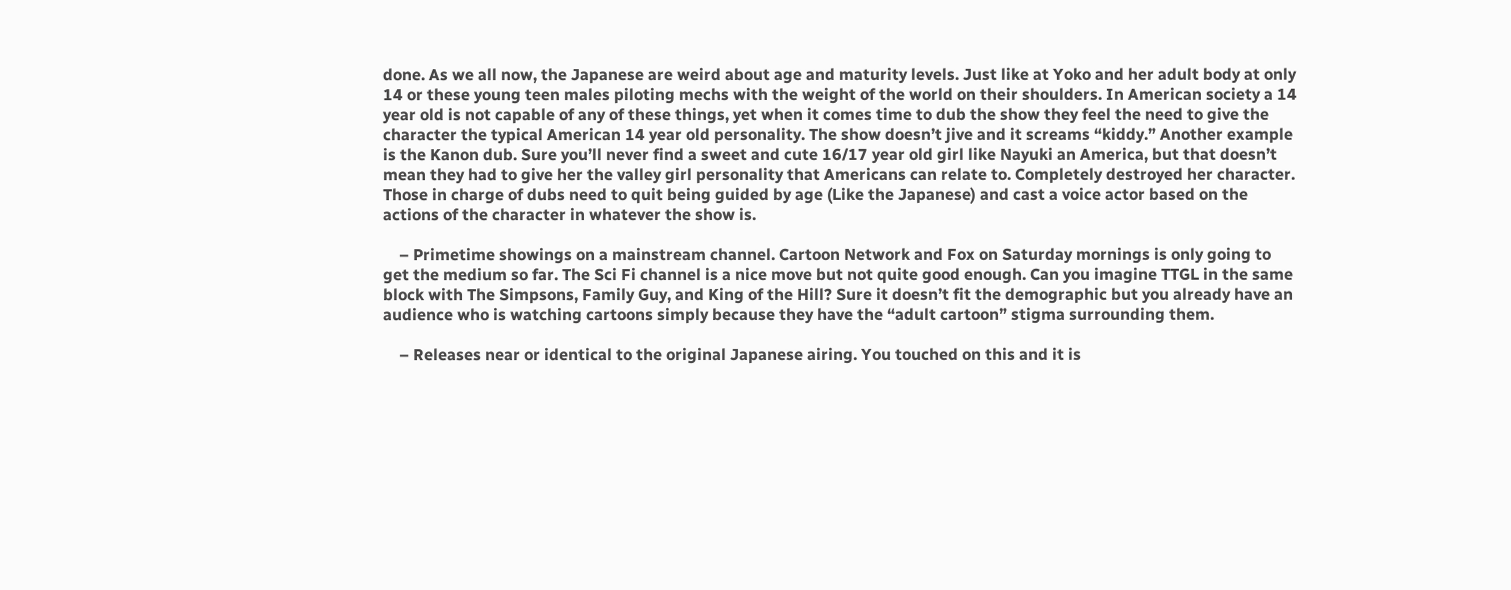done. As we all now, the Japanese are weird about age and maturity levels. Just like at Yoko and her adult body at only 14 or these young teen males piloting mechs with the weight of the world on their shoulders. In American society a 14 year old is not capable of any of these things, yet when it comes time to dub the show they feel the need to give the character the typical American 14 year old personality. The show doesn’t jive and it screams “kiddy.” Another example is the Kanon dub. Sure you’ll never find a sweet and cute 16/17 year old girl like Nayuki an America, but that doesn’t mean they had to give her the valley girl personality that Americans can relate to. Completely destroyed her character. Those in charge of dubs need to quit being guided by age (Like the Japanese) and cast a voice actor based on the actions of the character in whatever the show is.

    – Primetime showings on a mainstream channel. Cartoon Network and Fox on Saturday mornings is only going to get the medium so far. The Sci Fi channel is a nice move but not quite good enough. Can you imagine TTGL in the same block with The Simpsons, Family Guy, and King of the Hill? Sure it doesn’t fit the demographic but you already have an audience who is watching cartoons simply because they have the “adult cartoon” stigma surrounding them.

    – Releases near or identical to the original Japanese airing. You touched on this and it is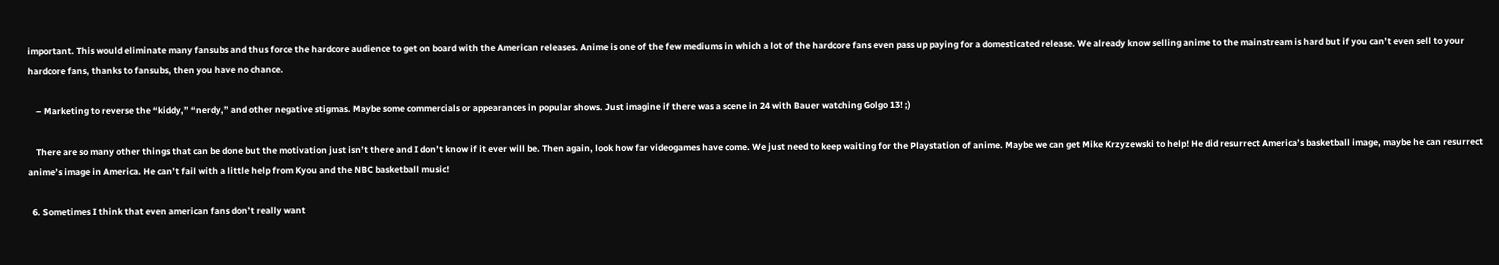important. This would eliminate many fansubs and thus force the hardcore audience to get on board with the American releases. Anime is one of the few mediums in which a lot of the hardcore fans even pass up paying for a domesticated release. We already know selling anime to the mainstream is hard but if you can’t even sell to your hardcore fans, thanks to fansubs, then you have no chance.

    – Marketing to reverse the “kiddy,” “nerdy,” and other negative stigmas. Maybe some commercials or appearances in popular shows. Just imagine if there was a scene in 24 with Bauer watching Golgo 13! ;)

    There are so many other things that can be done but the motivation just isn’t there and I don’t know if it ever will be. Then again, look how far videogames have come. We just need to keep waiting for the Playstation of anime. Maybe we can get Mike Krzyzewski to help! He did resurrect America’s basketball image, maybe he can resurrect anime’s image in America. He can’t fail with a little help from Kyou and the NBC basketball music!

  6. Sometimes I think that even american fans don’t really want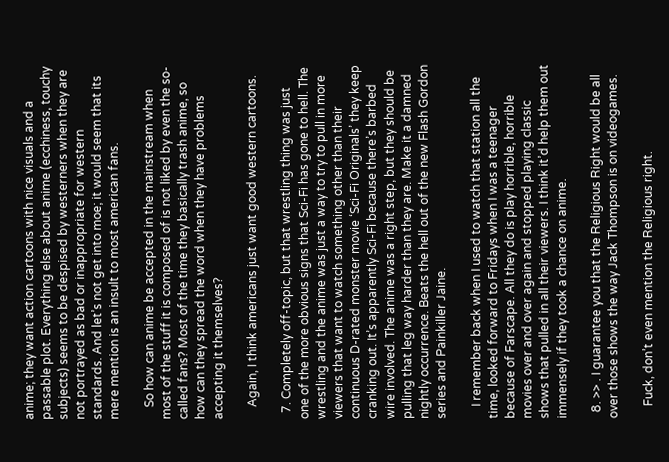anime; they want action cartoons with nice visuals and a passable plot. Everything else about anime (ecchiness, touchy subjects) seems to be despised by westerners when they are not portrayed as bad or inappropriate for western standards. And let’s not get into moe; it would seem that its mere mention is an insult to most american fans.

    So how can anime be accepted in the mainstream when most of the stuff it is composed of is not liked by even the so-called fans? Most of the time they basically trash anime, so how can they spread the word when they have problems accepting it themselves?

    Again, I think americans just want good western cartoons.

  7. Completely off-topic, but that wrestling thing was just one of the more obvious signs that Sci-Fi has gone to hell. The wrestling and the anime was just a way to try to pull in more viewers that want to watch something other than their continuous D-rated monster movie ‘Sci-Fi Originals’ they keep cranking out. It’s apparently Sci-Fi because there’s barbed wire involved. The anime was a right step, but they should be pulling that leg way harder than they are. Make it a damned nightly occurrence. Beats the hell out of the new Flash Gordon series and Painkiller Jaine.

    I remember back when I used to watch that station all the time, looked forward to Fridays when I was a teenager because of Farscape. All they do is play horrible, horrible movies over and over again and stopped playing classic shows that pulled in all their viewers. I think it’d help them out immensely if they took a chance on anime.

  8. >> . I guarantee you that the Religious Right would be all over those shows the way Jack Thompson is on videogames.

    Fuck, don’t even mention the Religious right.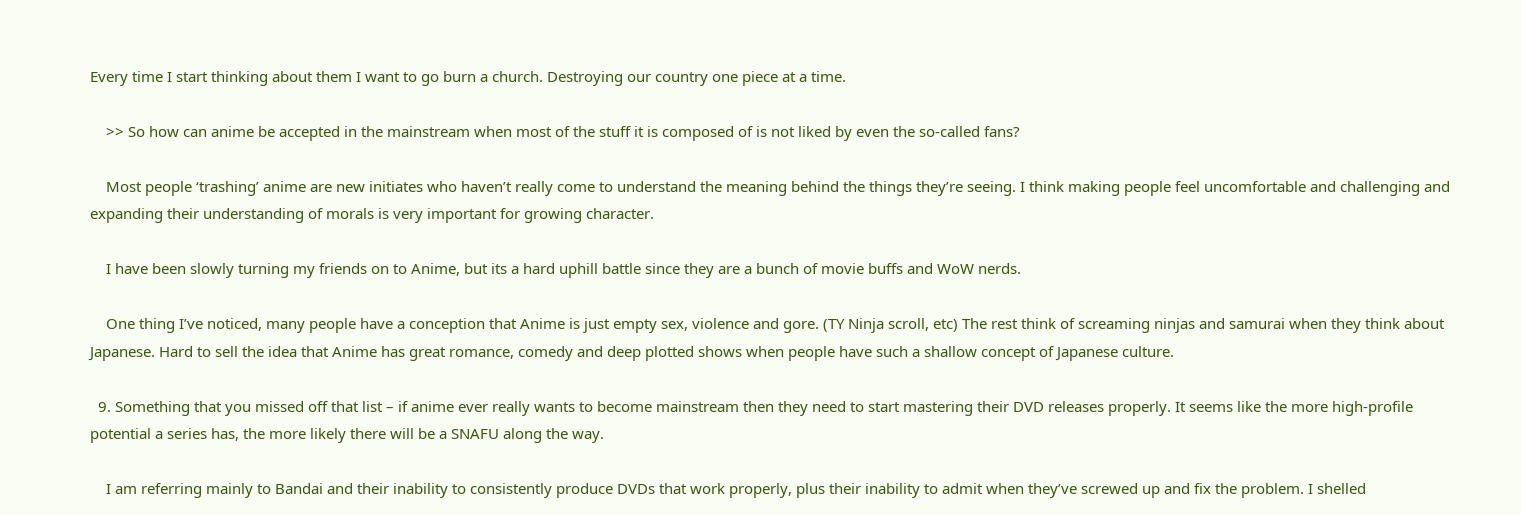Every time I start thinking about them I want to go burn a church. Destroying our country one piece at a time.

    >> So how can anime be accepted in the mainstream when most of the stuff it is composed of is not liked by even the so-called fans?

    Most people ‘trashing’ anime are new initiates who haven’t really come to understand the meaning behind the things they’re seeing. I think making people feel uncomfortable and challenging and expanding their understanding of morals is very important for growing character.

    I have been slowly turning my friends on to Anime, but its a hard uphill battle since they are a bunch of movie buffs and WoW nerds.

    One thing I’ve noticed, many people have a conception that Anime is just empty sex, violence and gore. (TY Ninja scroll, etc) The rest think of screaming ninjas and samurai when they think about Japanese. Hard to sell the idea that Anime has great romance, comedy and deep plotted shows when people have such a shallow concept of Japanese culture.

  9. Something that you missed off that list – if anime ever really wants to become mainstream then they need to start mastering their DVD releases properly. It seems like the more high-profile potential a series has, the more likely there will be a SNAFU along the way.

    I am referring mainly to Bandai and their inability to consistently produce DVDs that work properly, plus their inability to admit when they’ve screwed up and fix the problem. I shelled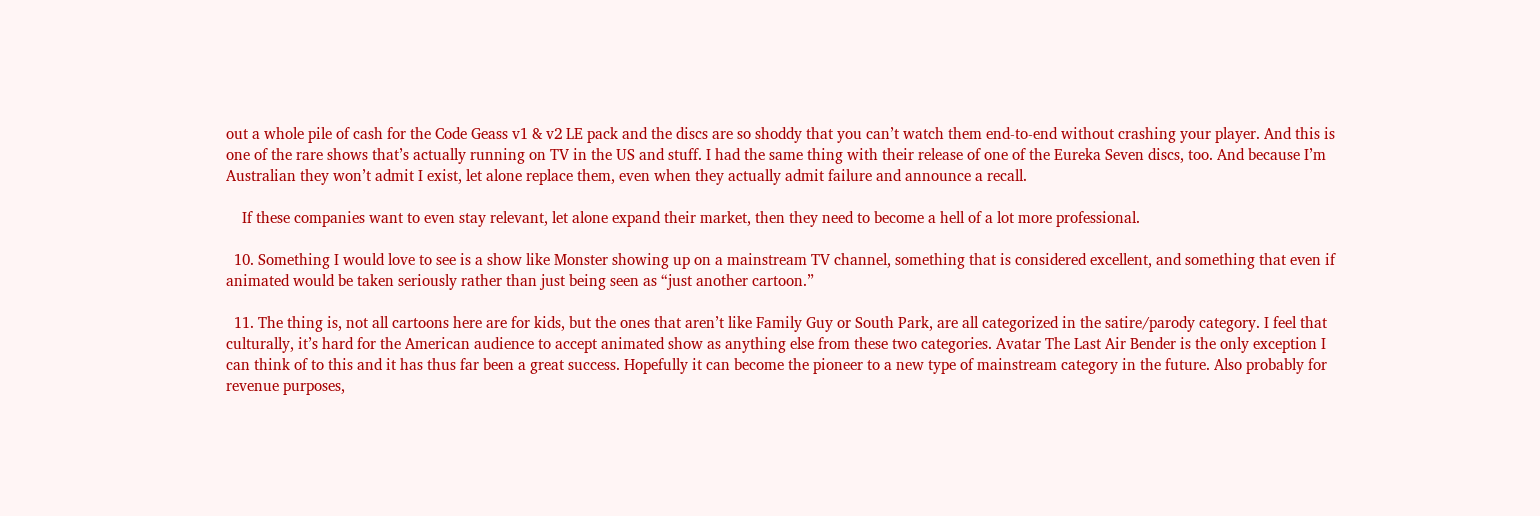out a whole pile of cash for the Code Geass v1 & v2 LE pack and the discs are so shoddy that you can’t watch them end-to-end without crashing your player. And this is one of the rare shows that’s actually running on TV in the US and stuff. I had the same thing with their release of one of the Eureka Seven discs, too. And because I’m Australian they won’t admit I exist, let alone replace them, even when they actually admit failure and announce a recall.

    If these companies want to even stay relevant, let alone expand their market, then they need to become a hell of a lot more professional.

  10. Something I would love to see is a show like Monster showing up on a mainstream TV channel, something that is considered excellent, and something that even if animated would be taken seriously rather than just being seen as “just another cartoon.”

  11. The thing is, not all cartoons here are for kids, but the ones that aren’t like Family Guy or South Park, are all categorized in the satire/parody category. I feel that culturally, it’s hard for the American audience to accept animated show as anything else from these two categories. Avatar The Last Air Bender is the only exception I can think of to this and it has thus far been a great success. Hopefully it can become the pioneer to a new type of mainstream category in the future. Also probably for revenue purposes,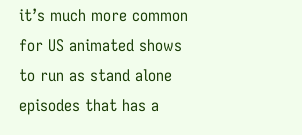it’s much more common for US animated shows to run as stand alone episodes that has a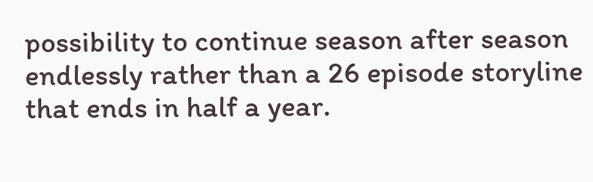possibility to continue season after season endlessly rather than a 26 episode storyline that ends in half a year.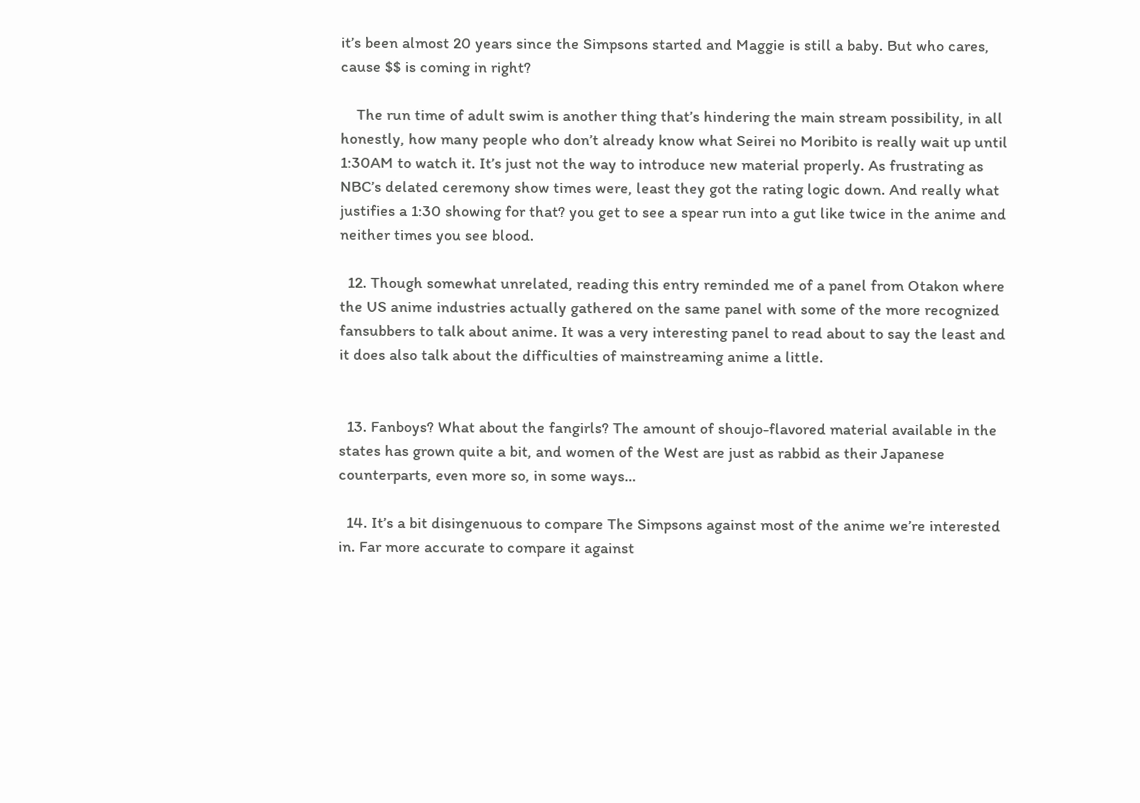it’s been almost 20 years since the Simpsons started and Maggie is still a baby. But who cares, cause $$ is coming in right?

    The run time of adult swim is another thing that’s hindering the main stream possibility, in all honestly, how many people who don’t already know what Seirei no Moribito is really wait up until 1:30AM to watch it. It’s just not the way to introduce new material properly. As frustrating as NBC’s delated ceremony show times were, least they got the rating logic down. And really what justifies a 1:30 showing for that? you get to see a spear run into a gut like twice in the anime and neither times you see blood.

  12. Though somewhat unrelated, reading this entry reminded me of a panel from Otakon where the US anime industries actually gathered on the same panel with some of the more recognized fansubbers to talk about anime. It was a very interesting panel to read about to say the least and it does also talk about the difficulties of mainstreaming anime a little.


  13. Fanboys? What about the fangirls? The amount of shoujo-flavored material available in the states has grown quite a bit, and women of the West are just as rabbid as their Japanese counterparts, even more so, in some ways…

  14. It’s a bit disingenuous to compare The Simpsons against most of the anime we’re interested in. Far more accurate to compare it against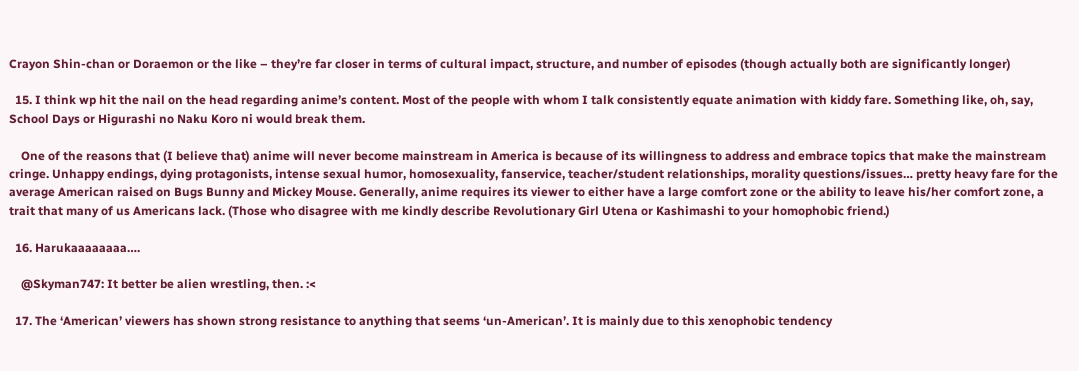Crayon Shin-chan or Doraemon or the like – they’re far closer in terms of cultural impact, structure, and number of episodes (though actually both are significantly longer)

  15. I think wp hit the nail on the head regarding anime’s content. Most of the people with whom I talk consistently equate animation with kiddy fare. Something like, oh, say, School Days or Higurashi no Naku Koro ni would break them.

    One of the reasons that (I believe that) anime will never become mainstream in America is because of its willingness to address and embrace topics that make the mainstream cringe. Unhappy endings, dying protagonists, intense sexual humor, homosexuality, fanservice, teacher/student relationships, morality questions/issues… pretty heavy fare for the average American raised on Bugs Bunny and Mickey Mouse. Generally, anime requires its viewer to either have a large comfort zone or the ability to leave his/her comfort zone, a trait that many of us Americans lack. (Those who disagree with me kindly describe Revolutionary Girl Utena or Kashimashi to your homophobic friend.)

  16. Harukaaaaaaaa….

    @Skyman747: It better be alien wrestling, then. :<

  17. The ‘American’ viewers has shown strong resistance to anything that seems ‘un-American’. It is mainly due to this xenophobic tendency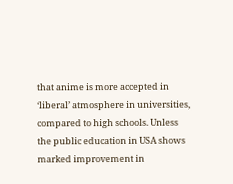that anime is more accepted in ‘liberal’ atmosphere in universities, compared to high schools. Unless the public education in USA shows marked improvement in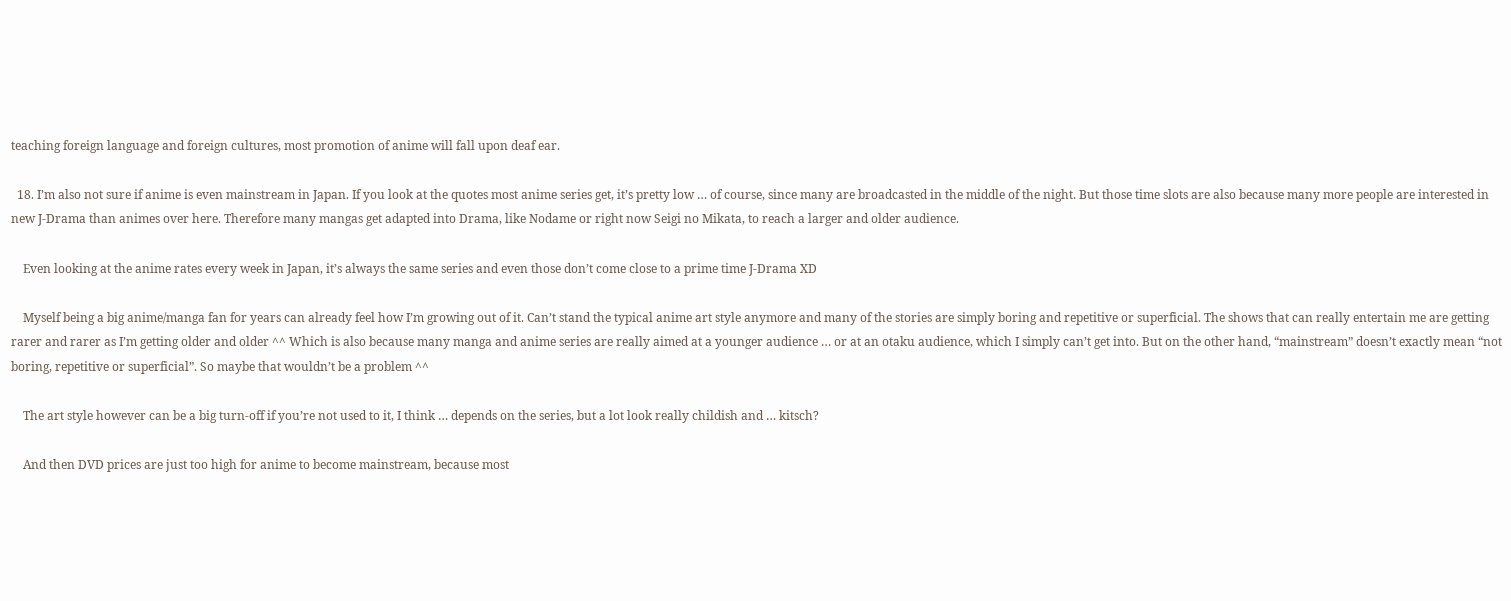teaching foreign language and foreign cultures, most promotion of anime will fall upon deaf ear.

  18. I’m also not sure if anime is even mainstream in Japan. If you look at the quotes most anime series get, it’s pretty low … of course, since many are broadcasted in the middle of the night. But those time slots are also because many more people are interested in new J-Drama than animes over here. Therefore many mangas get adapted into Drama, like Nodame or right now Seigi no Mikata, to reach a larger and older audience.

    Even looking at the anime rates every week in Japan, it’s always the same series and even those don’t come close to a prime time J-Drama XD

    Myself being a big anime/manga fan for years can already feel how I’m growing out of it. Can’t stand the typical anime art style anymore and many of the stories are simply boring and repetitive or superficial. The shows that can really entertain me are getting rarer and rarer as I’m getting older and older ^^ Which is also because many manga and anime series are really aimed at a younger audience … or at an otaku audience, which I simply can’t get into. But on the other hand, “mainstream” doesn’t exactly mean “not boring, repetitive or superficial”. So maybe that wouldn’t be a problem ^^

    The art style however can be a big turn-off if you’re not used to it, I think … depends on the series, but a lot look really childish and … kitsch?

    And then DVD prices are just too high for anime to become mainstream, because most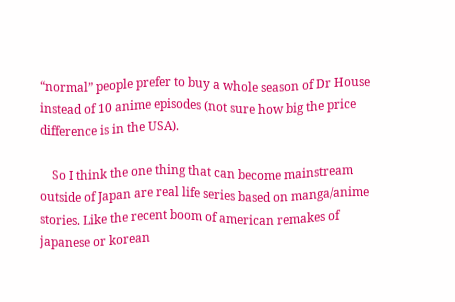“normal” people prefer to buy a whole season of Dr House instead of 10 anime episodes (not sure how big the price difference is in the USA).

    So I think the one thing that can become mainstream outside of Japan are real life series based on manga/anime stories. Like the recent boom of american remakes of japanese or korean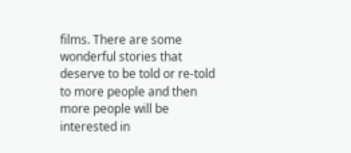films. There are some wonderful stories that deserve to be told or re-told to more people and then more people will be interested in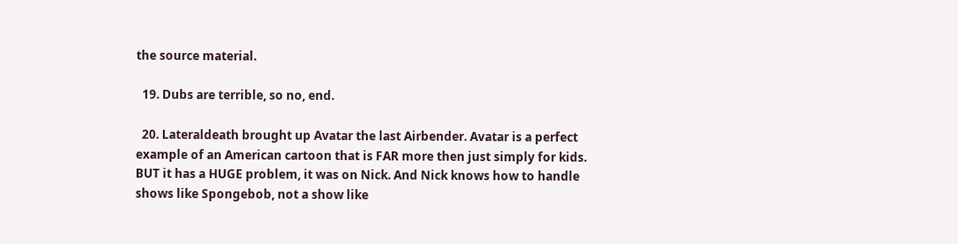the source material.

  19. Dubs are terrible, so no, end.

  20. Lateraldeath brought up Avatar the last Airbender. Avatar is a perfect example of an American cartoon that is FAR more then just simply for kids. BUT it has a HUGE problem, it was on Nick. And Nick knows how to handle shows like Spongebob, not a show like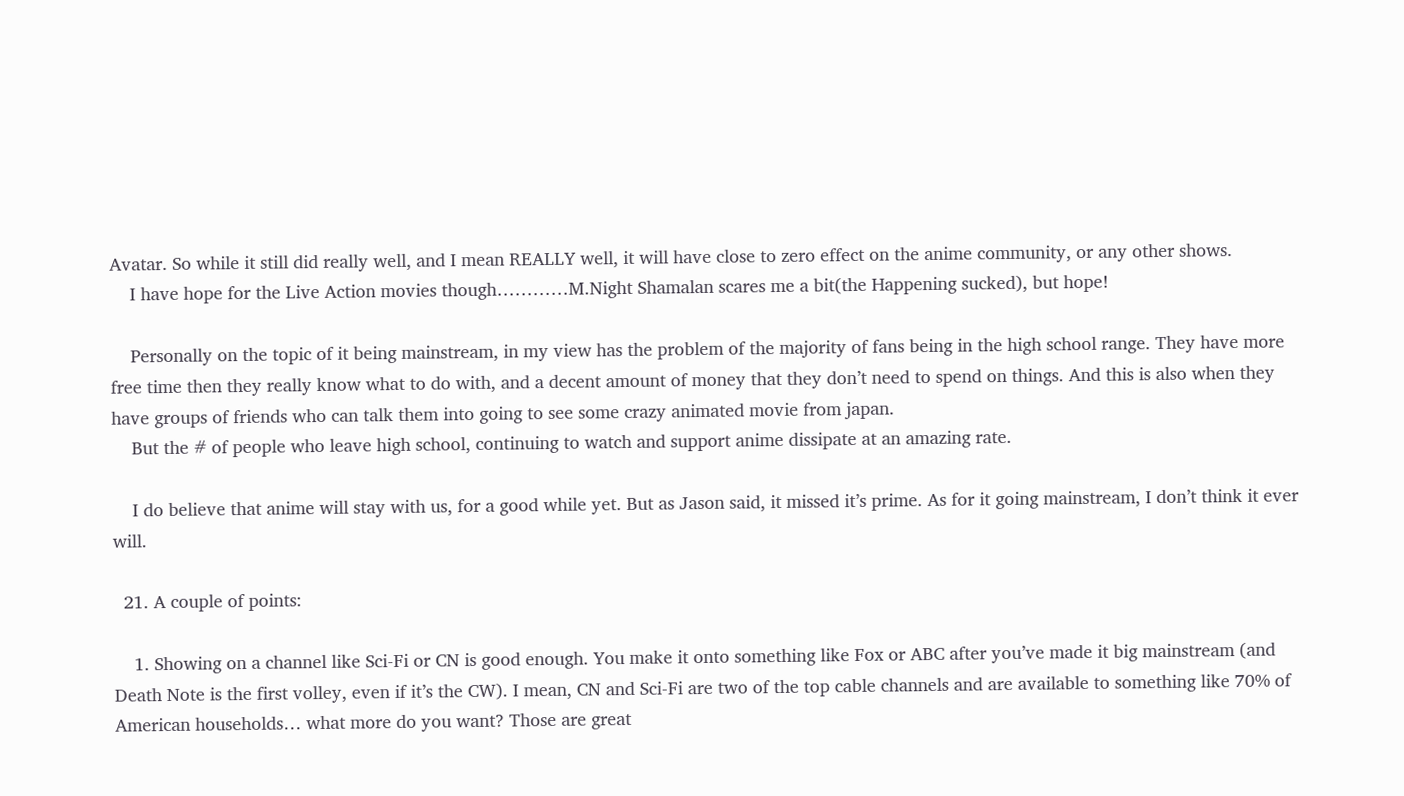Avatar. So while it still did really well, and I mean REALLY well, it will have close to zero effect on the anime community, or any other shows.
    I have hope for the Live Action movies though…………M.Night Shamalan scares me a bit(the Happening sucked), but hope!

    Personally on the topic of it being mainstream, in my view has the problem of the majority of fans being in the high school range. They have more free time then they really know what to do with, and a decent amount of money that they don’t need to spend on things. And this is also when they have groups of friends who can talk them into going to see some crazy animated movie from japan.
    But the # of people who leave high school, continuing to watch and support anime dissipate at an amazing rate.

    I do believe that anime will stay with us, for a good while yet. But as Jason said, it missed it’s prime. As for it going mainstream, I don’t think it ever will.

  21. A couple of points:

    1. Showing on a channel like Sci-Fi or CN is good enough. You make it onto something like Fox or ABC after you’ve made it big mainstream (and Death Note is the first volley, even if it’s the CW). I mean, CN and Sci-Fi are two of the top cable channels and are available to something like 70% of American households… what more do you want? Those are great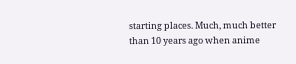starting places. Much, much better than 10 years ago when anime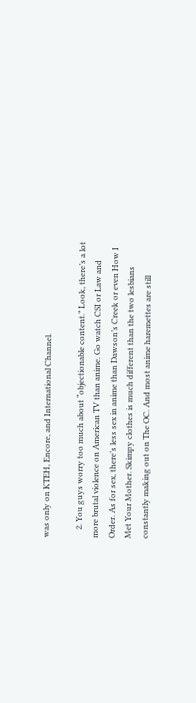was only on KTEH, Encore, and International Channel.

    2. You guys worry too much about “objectionable content.” Look, there’s a lot more brutal violence on American TV than anime. Go watch CSI or Law and Order. As for sex, there’s less sex in anime than Dawson’s Creek or even How I Met Your Mother. Skimpy clothes is much different than the two lesbians constantly making out on The OC. And most anime haremettes are still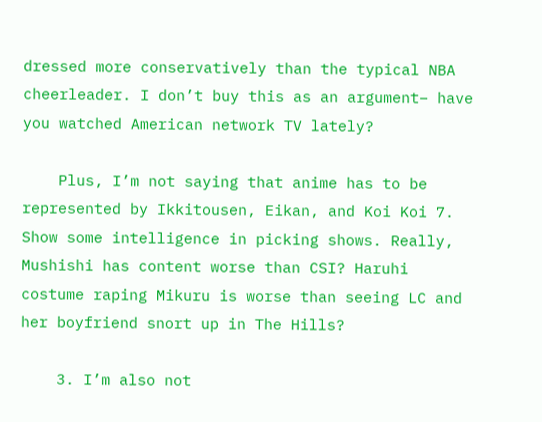dressed more conservatively than the typical NBA cheerleader. I don’t buy this as an argument– have you watched American network TV lately?

    Plus, I’m not saying that anime has to be represented by Ikkitousen, Eikan, and Koi Koi 7. Show some intelligence in picking shows. Really, Mushishi has content worse than CSI? Haruhi costume raping Mikuru is worse than seeing LC and her boyfriend snort up in The Hills?

    3. I’m also not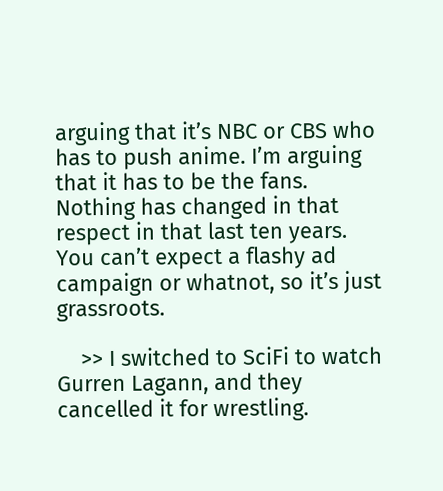arguing that it’s NBC or CBS who has to push anime. I’m arguing that it has to be the fans. Nothing has changed in that respect in that last ten years. You can’t expect a flashy ad campaign or whatnot, so it’s just grassroots.

    >> I switched to SciFi to watch Gurren Lagann, and they cancelled it for wrestling.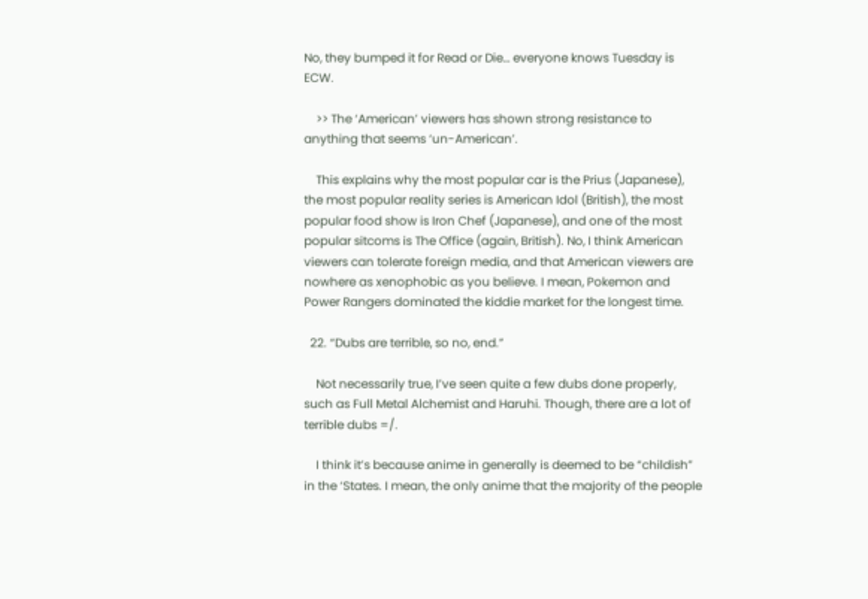No, they bumped it for Read or Die… everyone knows Tuesday is ECW.

    >> The ‘American’ viewers has shown strong resistance to anything that seems ‘un-American’.

    This explains why the most popular car is the Prius (Japanese), the most popular reality series is American Idol (British), the most popular food show is Iron Chef (Japanese), and one of the most popular sitcoms is The Office (again, British). No, I think American viewers can tolerate foreign media, and that American viewers are nowhere as xenophobic as you believe. I mean, Pokemon and Power Rangers dominated the kiddie market for the longest time.

  22. “Dubs are terrible, so no, end.”

    Not necessarily true, I’ve seen quite a few dubs done properly, such as Full Metal Alchemist and Haruhi. Though, there are a lot of terrible dubs =/.

    I think it’s because anime in generally is deemed to be “childish” in the ‘States. I mean, the only anime that the majority of the people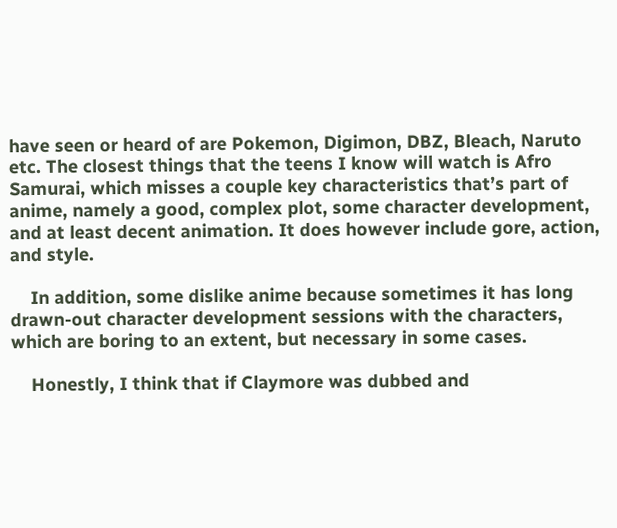have seen or heard of are Pokemon, Digimon, DBZ, Bleach, Naruto etc. The closest things that the teens I know will watch is Afro Samurai, which misses a couple key characteristics that’s part of anime, namely a good, complex plot, some character development, and at least decent animation. It does however include gore, action, and style.

    In addition, some dislike anime because sometimes it has long drawn-out character development sessions with the characters, which are boring to an extent, but necessary in some cases.

    Honestly, I think that if Claymore was dubbed and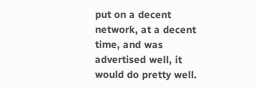put on a decent network, at a decent time, and was advertised well, it would do pretty well.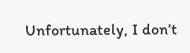Unfortunately, I don’t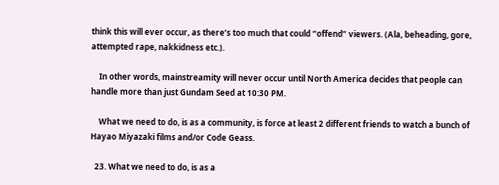think this will ever occur, as there’s too much that could “offend” viewers. (Ala, beheading, gore, attempted rape, nakkidness etc.).

    In other words, mainstreamity will never occur until North America decides that people can handle more than just Gundam Seed at 10:30 PM.

    What we need to do, is as a community, is force at least 2 different friends to watch a bunch of Hayao Miyazaki films and/or Code Geass.

  23. What we need to do, is as a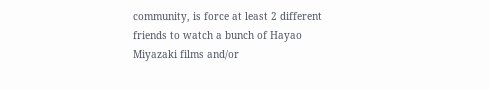community, is force at least 2 different friends to watch a bunch of Hayao Miyazaki films and/or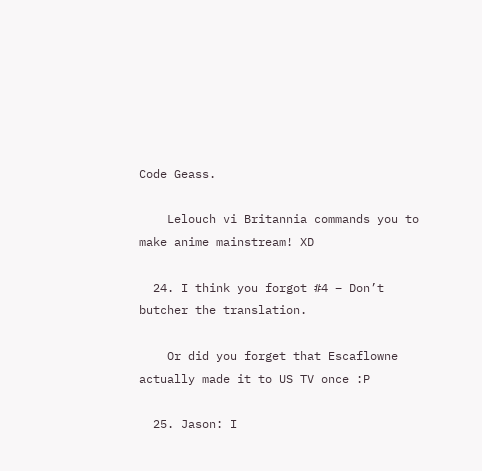Code Geass.

    Lelouch vi Britannia commands you to make anime mainstream! XD

  24. I think you forgot #4 – Don’t butcher the translation.

    Or did you forget that Escaflowne actually made it to US TV once :P

  25. Jason: I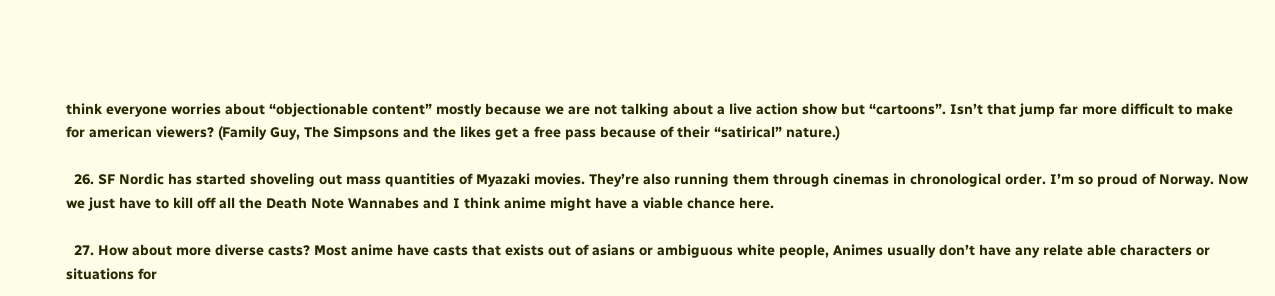think everyone worries about “objectionable content” mostly because we are not talking about a live action show but “cartoons”. Isn’t that jump far more difficult to make for american viewers? (Family Guy, The Simpsons and the likes get a free pass because of their “satirical” nature.)

  26. SF Nordic has started shoveling out mass quantities of Myazaki movies. They’re also running them through cinemas in chronological order. I’m so proud of Norway. Now we just have to kill off all the Death Note Wannabes and I think anime might have a viable chance here.

  27. How about more diverse casts? Most anime have casts that exists out of asians or ambiguous white people, Animes usually don’t have any relate able characters or situations for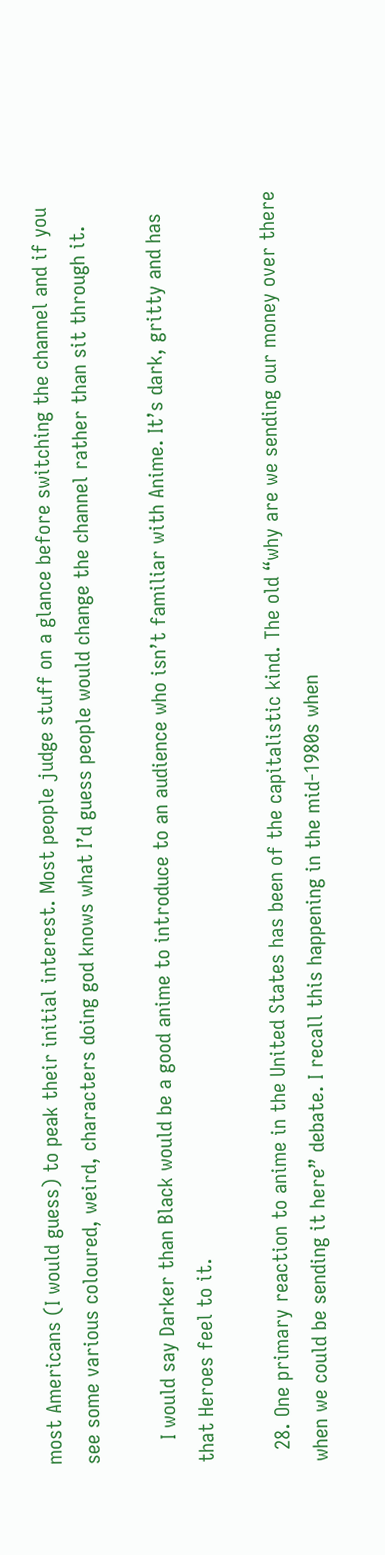most Americans (I would guess) to peak their initial interest. Most people judge stuff on a glance before switching the channel and if you see some various coloured, weird, characters doing god knows what I’d guess people would change the channel rather than sit through it.

    I would say Darker than Black would be a good anime to introduce to an audience who isn’t familiar with Anime. It’s dark, gritty and has that Heroes feel to it.

  28. One primary reaction to anime in the United States has been of the capitalistic kind. The old “why are we sending our money over there when we could be sending it here” debate. I recall this happening in the mid-1980s when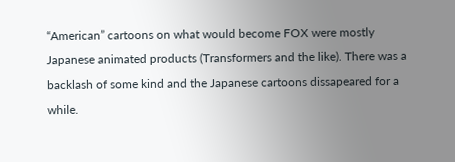“American” cartoons on what would become FOX were mostly Japanese animated products (Transformers and the like). There was a backlash of some kind and the Japanese cartoons dissapeared for a while.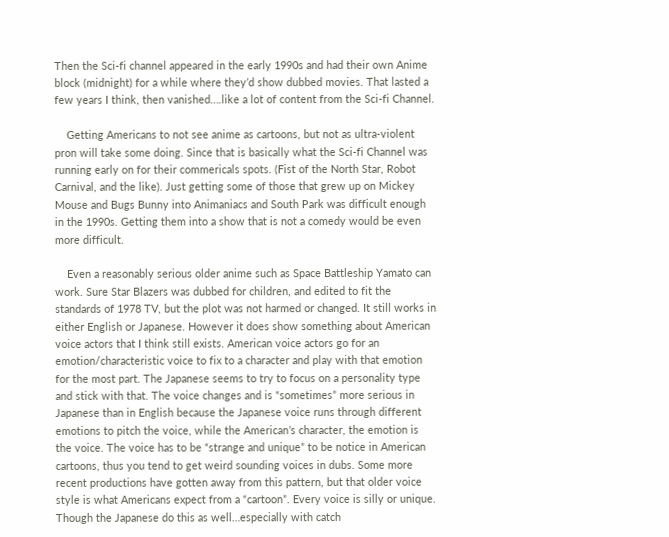Then the Sci-fi channel appeared in the early 1990s and had their own Anime block (midnight) for a while where they’d show dubbed movies. That lasted a few years I think, then vanished….like a lot of content from the Sci-fi Channel.

    Getting Americans to not see anime as cartoons, but not as ultra-violent pron will take some doing. Since that is basically what the Sci-fi Channel was running early on for their commericals spots. (Fist of the North Star, Robot Carnival, and the like). Just getting some of those that grew up on Mickey Mouse and Bugs Bunny into Animaniacs and South Park was difficult enough in the 1990s. Getting them into a show that is not a comedy would be even more difficult.

    Even a reasonably serious older anime such as Space Battleship Yamato can work. Sure Star Blazers was dubbed for children, and edited to fit the standards of 1978 TV, but the plot was not harmed or changed. It still works in either English or Japanese. However it does show something about American voice actors that I think still exists. American voice actors go for an emotion/characteristic voice to fix to a character and play with that emotion for the most part. The Japanese seems to try to focus on a personality type and stick with that. The voice changes and is “sometimes” more serious in Japanese than in English because the Japanese voice runs through different emotions to pitch the voice, while the American’s character, the emotion is the voice. The voice has to be “strange and unique” to be notice in American cartoons, thus you tend to get weird sounding voices in dubs. Some more recent productions have gotten away from this pattern, but that older voice style is what Americans expect from a “cartoon”. Every voice is silly or unique. Though the Japanese do this as well…especially with catch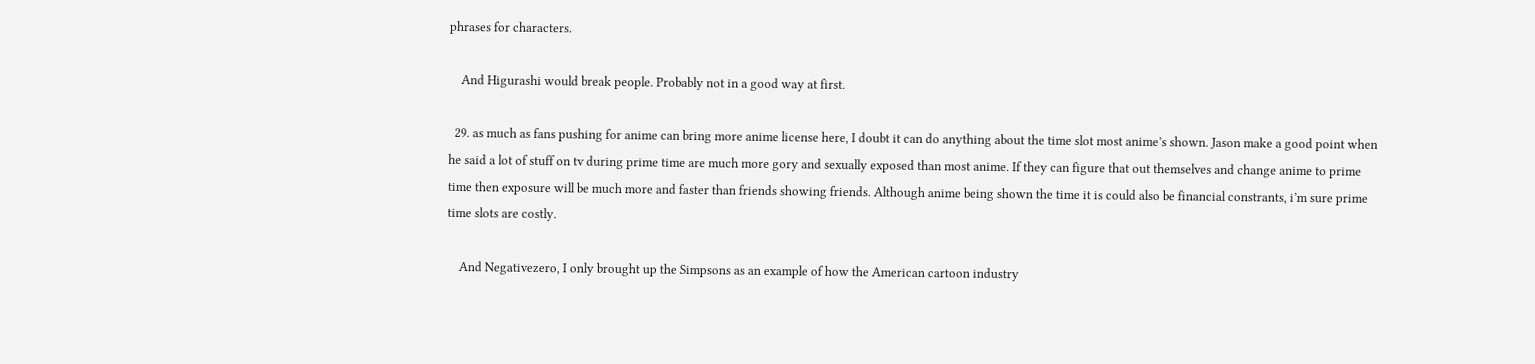phrases for characters.

    And Higurashi would break people. Probably not in a good way at first.

  29. as much as fans pushing for anime can bring more anime license here, I doubt it can do anything about the time slot most anime’s shown. Jason make a good point when he said a lot of stuff on tv during prime time are much more gory and sexually exposed than most anime. If they can figure that out themselves and change anime to prime time then exposure will be much more and faster than friends showing friends. Although anime being shown the time it is could also be financial constrants, i’m sure prime time slots are costly.

    And Negativezero, I only brought up the Simpsons as an example of how the American cartoon industry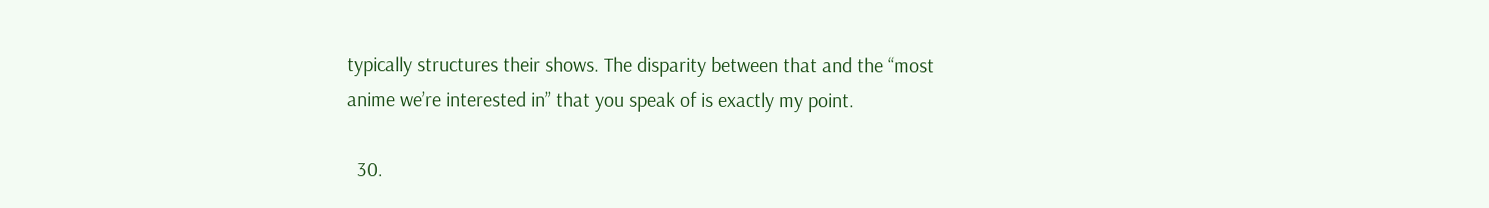typically structures their shows. The disparity between that and the “most anime we’re interested in” that you speak of is exactly my point.

  30.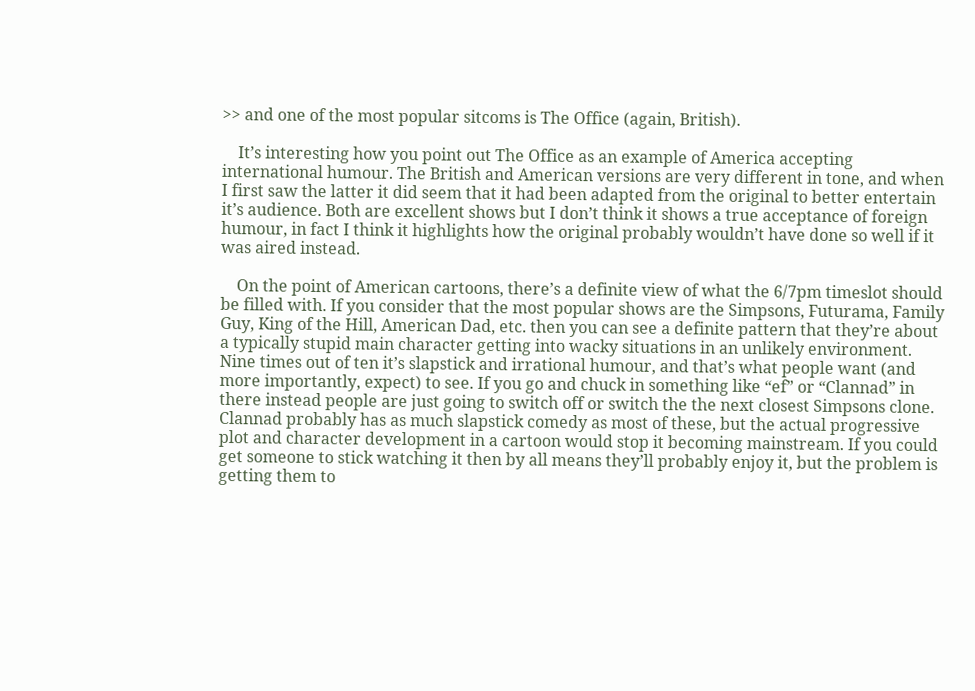>> and one of the most popular sitcoms is The Office (again, British).

    It’s interesting how you point out The Office as an example of America accepting international humour. The British and American versions are very different in tone, and when I first saw the latter it did seem that it had been adapted from the original to better entertain it’s audience. Both are excellent shows but I don’t think it shows a true acceptance of foreign humour, in fact I think it highlights how the original probably wouldn’t have done so well if it was aired instead.

    On the point of American cartoons, there’s a definite view of what the 6/7pm timeslot should be filled with. If you consider that the most popular shows are the Simpsons, Futurama, Family Guy, King of the Hill, American Dad, etc. then you can see a definite pattern that they’re about a typically stupid main character getting into wacky situations in an unlikely environment. Nine times out of ten it’s slapstick and irrational humour, and that’s what people want (and more importantly, expect) to see. If you go and chuck in something like “ef” or “Clannad” in there instead people are just going to switch off or switch the the next closest Simpsons clone. Clannad probably has as much slapstick comedy as most of these, but the actual progressive plot and character development in a cartoon would stop it becoming mainstream. If you could get someone to stick watching it then by all means they’ll probably enjoy it, but the problem is getting them to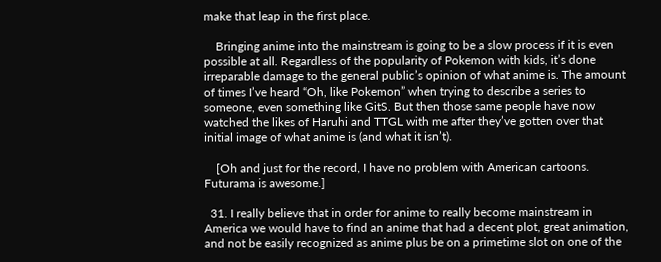make that leap in the first place.

    Bringing anime into the mainstream is going to be a slow process if it is even possible at all. Regardless of the popularity of Pokemon with kids, it’s done irreparable damage to the general public’s opinion of what anime is. The amount of times I’ve heard “Oh, like Pokemon” when trying to describe a series to someone, even something like GitS. But then those same people have now watched the likes of Haruhi and TTGL with me after they’ve gotten over that initial image of what anime is (and what it isn’t).

    [Oh and just for the record, I have no problem with American cartoons. Futurama is awesome.]

  31. I really believe that in order for anime to really become mainstream in America we would have to find an anime that had a decent plot, great animation, and not be easily recognized as anime plus be on a primetime slot on one of the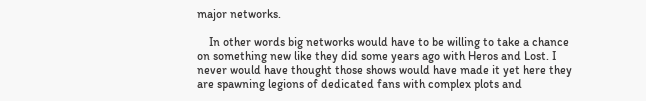major networks.

    In other words big networks would have to be willing to take a chance on something new like they did some years ago with Heros and Lost. I never would have thought those shows would have made it yet here they are spawning legions of dedicated fans with complex plots and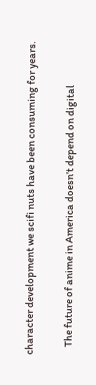character development we scifi nuts have been consuming for years.

    The future of anime in America doesn’t depend on digital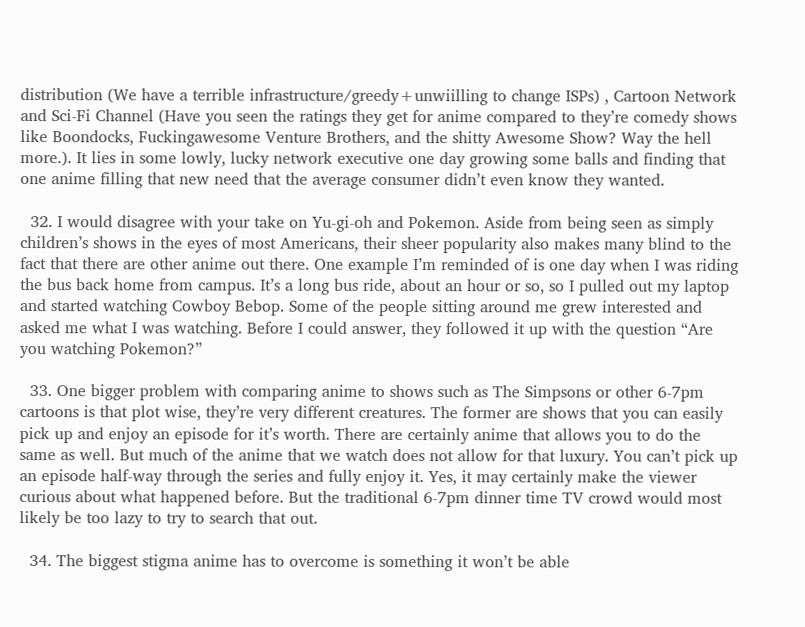distribution (We have a terrible infrastructure/greedy+unwiilling to change ISPs) , Cartoon Network and Sci-Fi Channel (Have you seen the ratings they get for anime compared to they’re comedy shows like Boondocks, Fuckingawesome Venture Brothers, and the shitty Awesome Show? Way the hell more.). It lies in some lowly, lucky network executive one day growing some balls and finding that one anime filling that new need that the average consumer didn’t even know they wanted.

  32. I would disagree with your take on Yu-gi-oh and Pokemon. Aside from being seen as simply children’s shows in the eyes of most Americans, their sheer popularity also makes many blind to the fact that there are other anime out there. One example I’m reminded of is one day when I was riding the bus back home from campus. It’s a long bus ride, about an hour or so, so I pulled out my laptop and started watching Cowboy Bebop. Some of the people sitting around me grew interested and asked me what I was watching. Before I could answer, they followed it up with the question “Are you watching Pokemon?”

  33. One bigger problem with comparing anime to shows such as The Simpsons or other 6-7pm cartoons is that plot wise, they’re very different creatures. The former are shows that you can easily pick up and enjoy an episode for it’s worth. There are certainly anime that allows you to do the same as well. But much of the anime that we watch does not allow for that luxury. You can’t pick up an episode half-way through the series and fully enjoy it. Yes, it may certainly make the viewer curious about what happened before. But the traditional 6-7pm dinner time TV crowd would most likely be too lazy to try to search that out.

  34. The biggest stigma anime has to overcome is something it won’t be able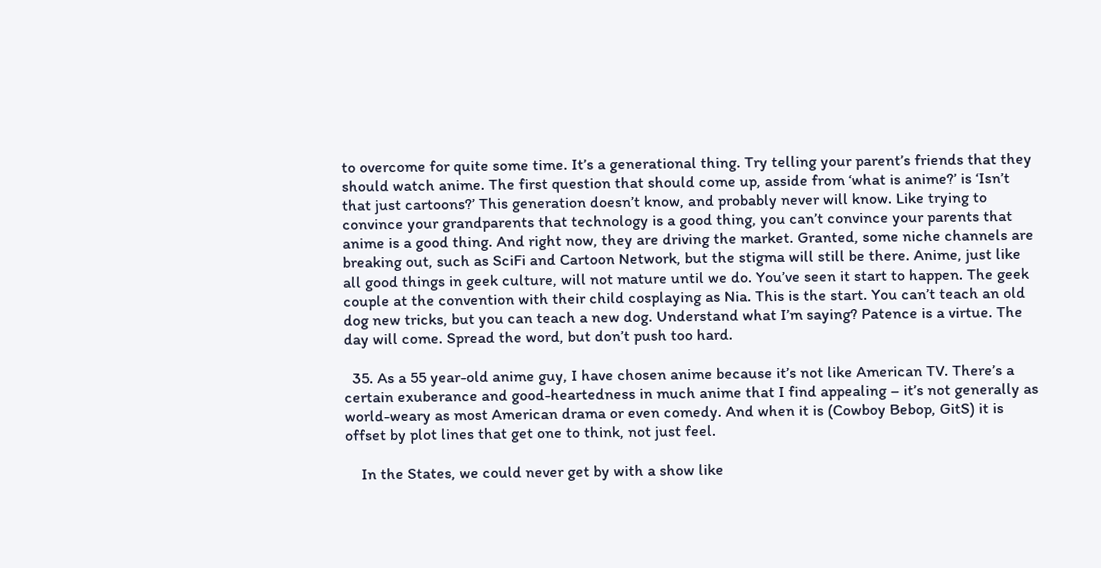to overcome for quite some time. It’s a generational thing. Try telling your parent’s friends that they should watch anime. The first question that should come up, asside from ‘what is anime?’ is ‘Isn’t that just cartoons?’ This generation doesn’t know, and probably never will know. Like trying to convince your grandparents that technology is a good thing, you can’t convince your parents that anime is a good thing. And right now, they are driving the market. Granted, some niche channels are breaking out, such as SciFi and Cartoon Network, but the stigma will still be there. Anime, just like all good things in geek culture, will not mature until we do. You’ve seen it start to happen. The geek couple at the convention with their child cosplaying as Nia. This is the start. You can’t teach an old dog new tricks, but you can teach a new dog. Understand what I’m saying? Patence is a virtue. The day will come. Spread the word, but don’t push too hard.

  35. As a 55 year-old anime guy, I have chosen anime because it’s not like American TV. There’s a certain exuberance and good-heartedness in much anime that I find appealing – it’s not generally as world-weary as most American drama or even comedy. And when it is (Cowboy Bebop, GitS) it is offset by plot lines that get one to think, not just feel.

    In the States, we could never get by with a show like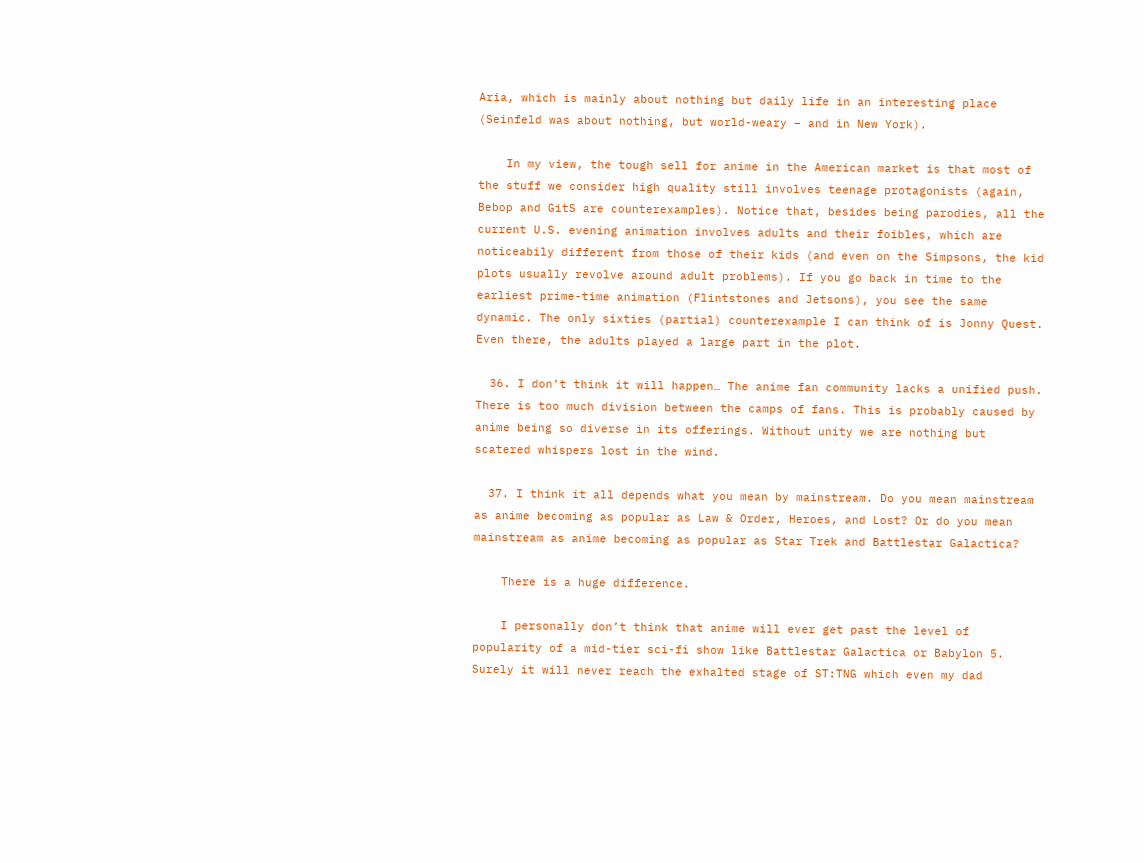Aria, which is mainly about nothing but daily life in an interesting place (Seinfeld was about nothing, but world-weary – and in New York).

    In my view, the tough sell for anime in the American market is that most of the stuff we consider high quality still involves teenage protagonists (again, Bebop and GitS are counterexamples). Notice that, besides being parodies, all the current U.S. evening animation involves adults and their foibles, which are noticeabily different from those of their kids (and even on the Simpsons, the kid plots usually revolve around adult problems). If you go back in time to the earliest prime-time animation (Flintstones and Jetsons), you see the same dynamic. The only sixties (partial) counterexample I can think of is Jonny Quest. Even there, the adults played a large part in the plot.

  36. I don’t think it will happen… The anime fan community lacks a unified push. There is too much division between the camps of fans. This is probably caused by anime being so diverse in its offerings. Without unity we are nothing but scatered whispers lost in the wind.

  37. I think it all depends what you mean by mainstream. Do you mean mainstream as anime becoming as popular as Law & Order, Heroes, and Lost? Or do you mean mainstream as anime becoming as popular as Star Trek and Battlestar Galactica?

    There is a huge difference.

    I personally don’t think that anime will ever get past the level of popularity of a mid-tier sci-fi show like Battlestar Galactica or Babylon 5. Surely it will never reach the exhalted stage of ST:TNG which even my dad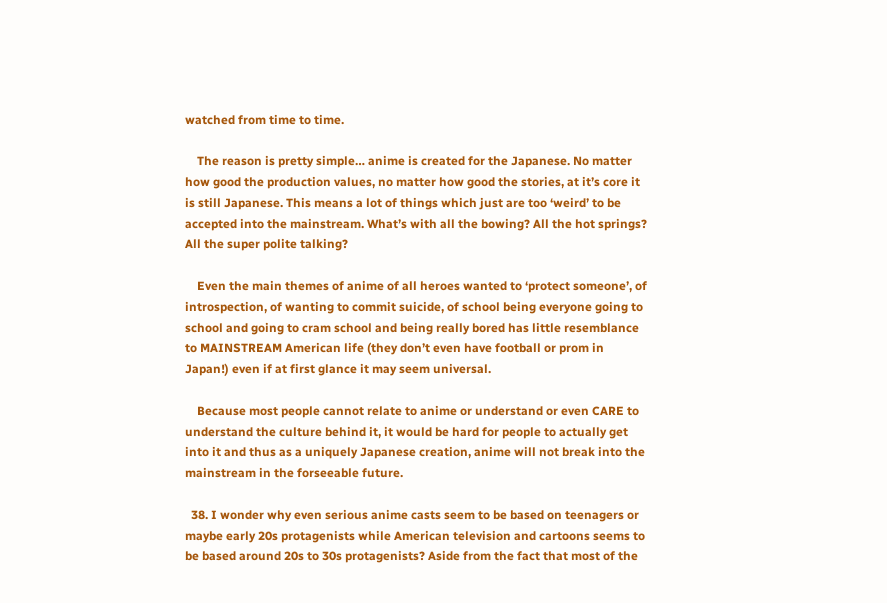watched from time to time.

    The reason is pretty simple… anime is created for the Japanese. No matter how good the production values, no matter how good the stories, at it’s core it is still Japanese. This means a lot of things which just are too ‘weird’ to be accepted into the mainstream. What’s with all the bowing? All the hot springs? All the super polite talking?

    Even the main themes of anime of all heroes wanted to ‘protect someone’, of introspection, of wanting to commit suicide, of school being everyone going to school and going to cram school and being really bored has little resemblance to MAINSTREAM American life (they don’t even have football or prom in Japan!) even if at first glance it may seem universal.

    Because most people cannot relate to anime or understand or even CARE to understand the culture behind it, it would be hard for people to actually get into it and thus as a uniquely Japanese creation, anime will not break into the mainstream in the forseeable future.

  38. I wonder why even serious anime casts seem to be based on teenagers or maybe early 20s protagenists while American television and cartoons seems to be based around 20s to 30s protagenists? Aside from the fact that most of the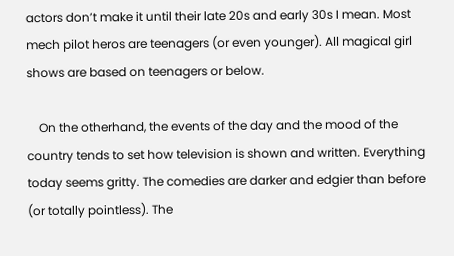actors don’t make it until their late 20s and early 30s I mean. Most mech pilot heros are teenagers (or even younger). All magical girl shows are based on teenagers or below.

    On the otherhand, the events of the day and the mood of the country tends to set how television is shown and written. Everything today seems gritty. The comedies are darker and edgier than before (or totally pointless). The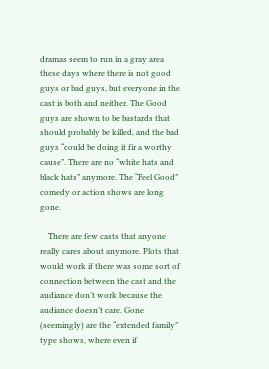dramas seem to run in a gray area these days where there is not good guys or bad guys, but everyone in the cast is both and neither. The Good guys are shown to be bastards that should probably be killed, and the bad guys “could be doing it fir a worthy cause”. There are no “white hats and black hats” anymore. The “Feel Good” comedy or action shows are long gone.

    There are few casts that anyone really cares about anymore. Plots that would work if there was some sort of connection between the cast and the audiance don’t work because the audiance doesn’t care. Gone (seemingly) are the “extended family” type shows, where even if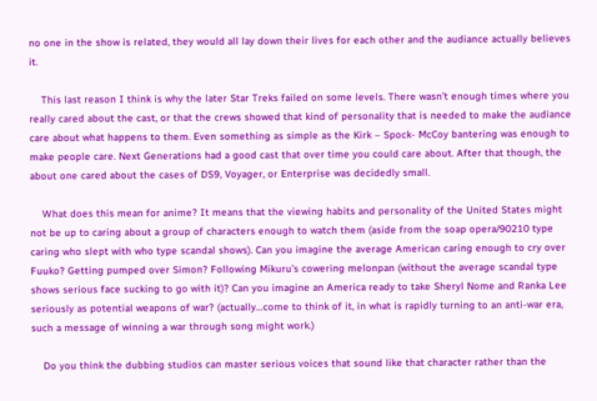no one in the show is related, they would all lay down their lives for each other and the audiance actually believes it.

    This last reason I think is why the later Star Treks failed on some levels. There wasn’t enough times where you really cared about the cast, or that the crews showed that kind of personality that is needed to make the audiance care about what happens to them. Even something as simple as the Kirk – Spock- McCoy bantering was enough to make people care. Next Generations had a good cast that over time you could care about. After that though, the about one cared about the cases of DS9, Voyager, or Enterprise was decidedly small.

    What does this mean for anime? It means that the viewing habits and personality of the United States might not be up to caring about a group of characters enough to watch them (aside from the soap opera/90210 type caring who slept with who type scandal shows). Can you imagine the average American caring enough to cry over Fuuko? Getting pumped over Simon? Following Mikuru’s cowering melonpan (without the average scandal type shows serious face sucking to go with it)? Can you imagine an America ready to take Sheryl Nome and Ranka Lee seriously as potential weapons of war? (actually…come to think of it, in what is rapidly turning to an anti-war era, such a message of winning a war through song might work.)

    Do you think the dubbing studios can master serious voices that sound like that character rather than the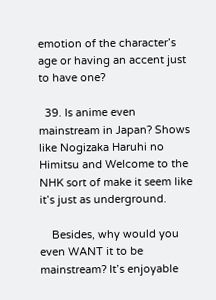emotion of the character’s age or having an accent just to have one?

  39. Is anime even mainstream in Japan? Shows like Nogizaka Haruhi no Himitsu and Welcome to the NHK sort of make it seem like it’s just as underground.

    Besides, why would you even WANT it to be mainstream? It’s enjoyable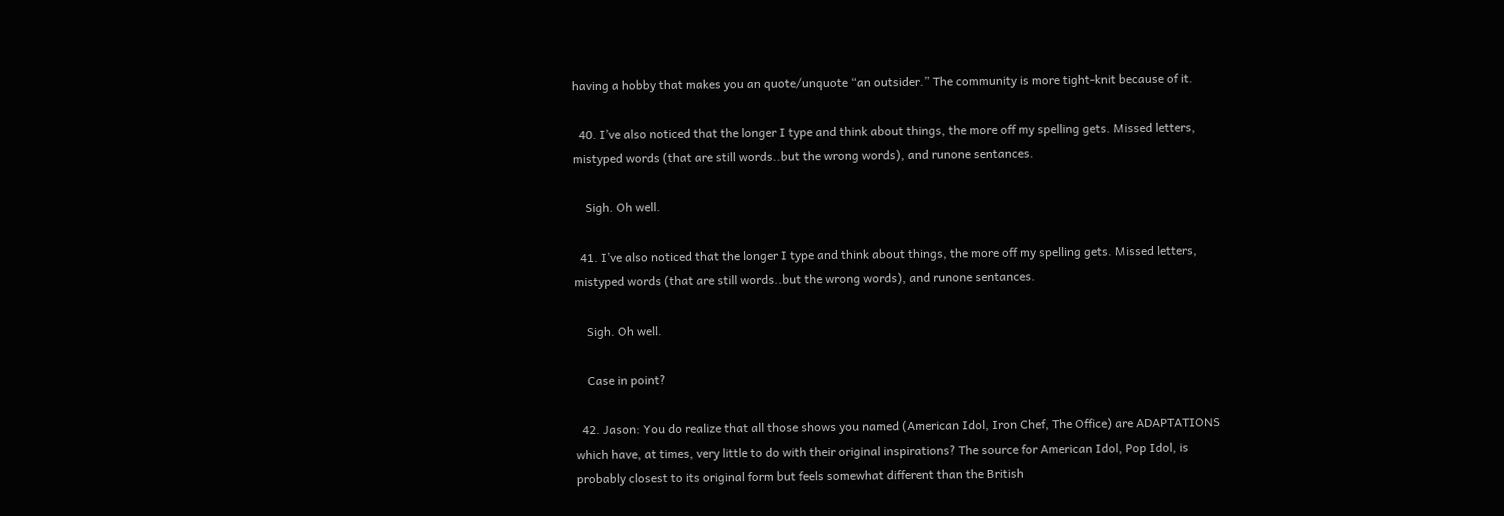having a hobby that makes you an quote/unquote “an outsider.” The community is more tight-knit because of it.

  40. I’ve also noticed that the longer I type and think about things, the more off my spelling gets. Missed letters, mistyped words (that are still words..but the wrong words), and runone sentances.

    Sigh. Oh well.

  41. I’ve also noticed that the longer I type and think about things, the more off my spelling gets. Missed letters, mistyped words (that are still words..but the wrong words), and runone sentances.

    Sigh. Oh well.

    Case in point?

  42. Jason: You do realize that all those shows you named (American Idol, Iron Chef, The Office) are ADAPTATIONS which have, at times, very little to do with their original inspirations? The source for American Idol, Pop Idol, is probably closest to its original form but feels somewhat different than the British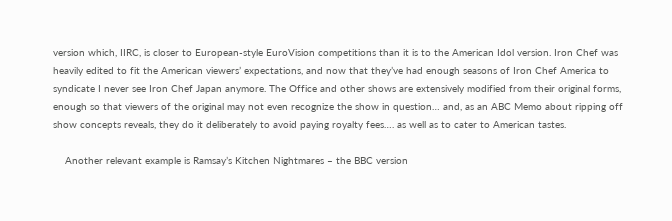version which, IIRC, is closer to European-style EuroVision competitions than it is to the American Idol version. Iron Chef was heavily edited to fit the American viewers’ expectations, and now that they’ve had enough seasons of Iron Chef America to syndicate I never see Iron Chef Japan anymore. The Office and other shows are extensively modified from their original forms, enough so that viewers of the original may not even recognize the show in question… and, as an ABC Memo about ripping off show concepts reveals, they do it deliberately to avoid paying royalty fees…. as well as to cater to American tastes.

    Another relevant example is Ramsay’s Kitchen Nightmares – the BBC version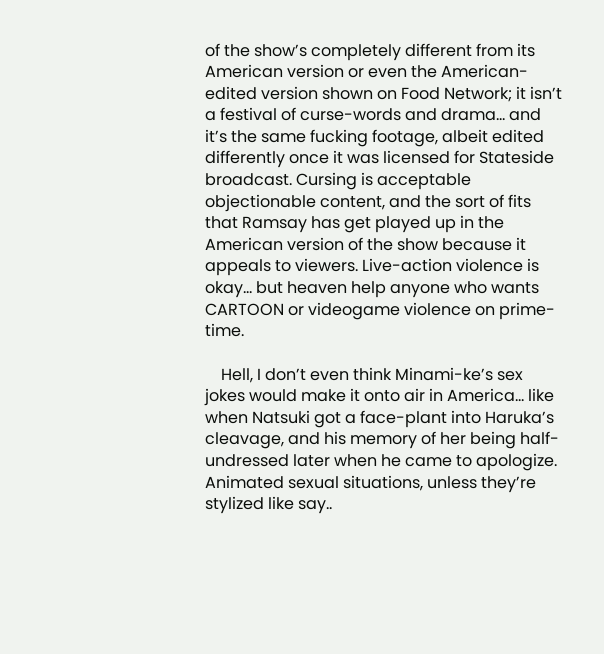of the show’s completely different from its American version or even the American-edited version shown on Food Network; it isn’t a festival of curse-words and drama… and it’s the same fucking footage, albeit edited differently once it was licensed for Stateside broadcast. Cursing is acceptable objectionable content, and the sort of fits that Ramsay has get played up in the American version of the show because it appeals to viewers. Live-action violence is okay… but heaven help anyone who wants CARTOON or videogame violence on prime-time.

    Hell, I don’t even think Minami-ke’s sex jokes would make it onto air in America… like when Natsuki got a face-plant into Haruka’s cleavage, and his memory of her being half-undressed later when he came to apologize. Animated sexual situations, unless they’re stylized like say..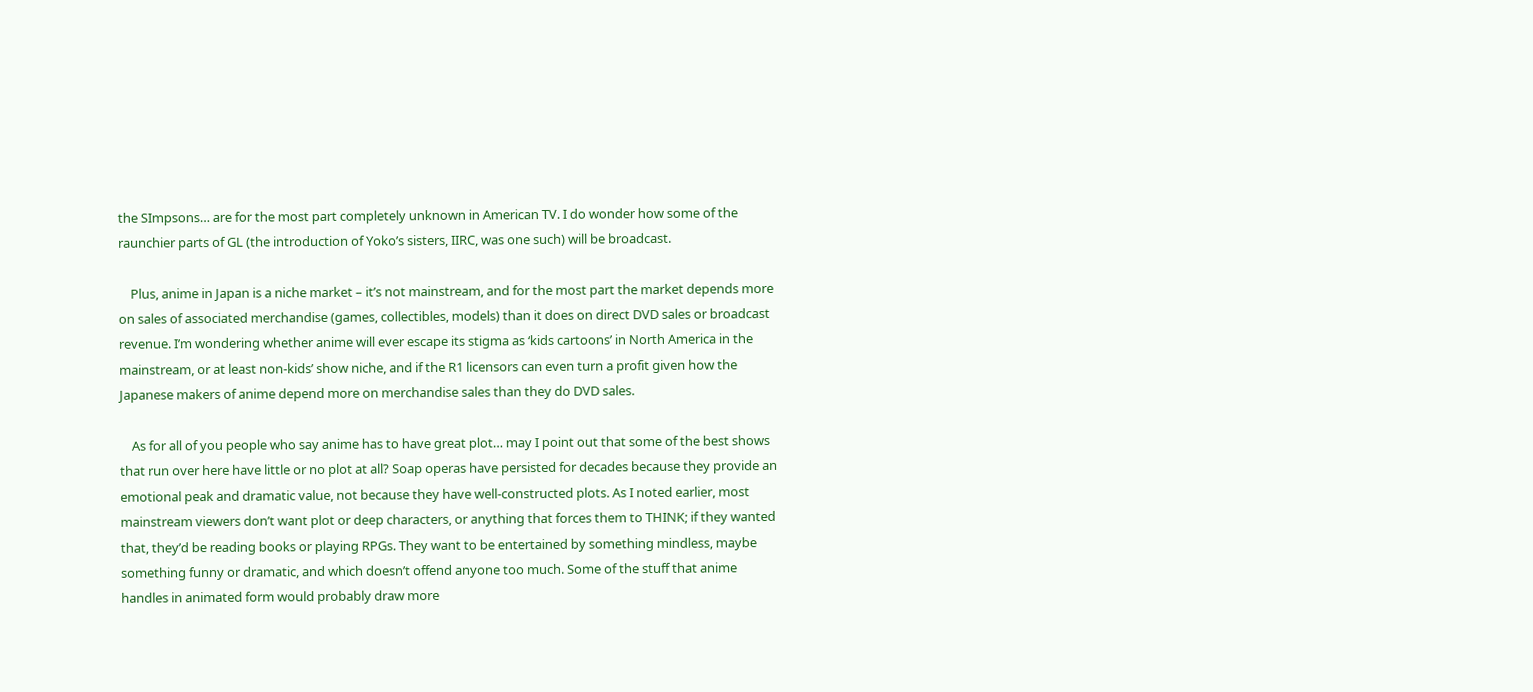the SImpsons… are for the most part completely unknown in American TV. I do wonder how some of the raunchier parts of GL (the introduction of Yoko’s sisters, IIRC, was one such) will be broadcast.

    Plus, anime in Japan is a niche market – it’s not mainstream, and for the most part the market depends more on sales of associated merchandise (games, collectibles, models) than it does on direct DVD sales or broadcast revenue. I’m wondering whether anime will ever escape its stigma as ‘kids cartoons’ in North America in the mainstream, or at least non-kids’ show niche, and if the R1 licensors can even turn a profit given how the Japanese makers of anime depend more on merchandise sales than they do DVD sales.

    As for all of you people who say anime has to have great plot… may I point out that some of the best shows that run over here have little or no plot at all? Soap operas have persisted for decades because they provide an emotional peak and dramatic value, not because they have well-constructed plots. As I noted earlier, most mainstream viewers don’t want plot or deep characters, or anything that forces them to THINK; if they wanted that, they’d be reading books or playing RPGs. They want to be entertained by something mindless, maybe something funny or dramatic, and which doesn’t offend anyone too much. Some of the stuff that anime handles in animated form would probably draw more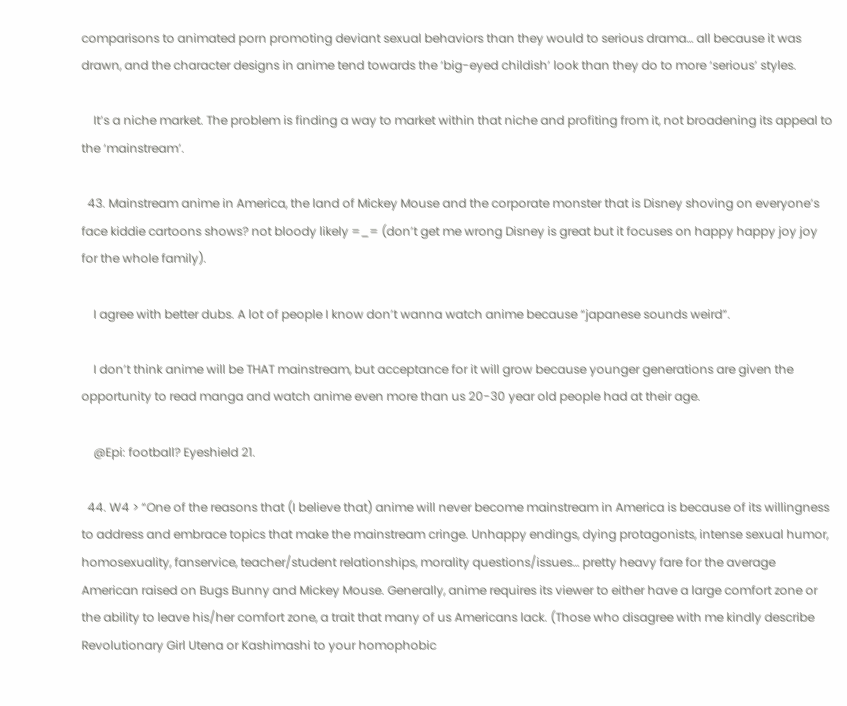comparisons to animated porn promoting deviant sexual behaviors than they would to serious drama… all because it was drawn, and the character designs in anime tend towards the ‘big-eyed childish’ look than they do to more ‘serious’ styles.

    It’s a niche market. The problem is finding a way to market within that niche and profiting from it, not broadening its appeal to the ‘mainstream’.

  43. Mainstream anime in America, the land of Mickey Mouse and the corporate monster that is Disney shoving on everyone’s face kiddie cartoons shows? not bloody likely =_= (don’t get me wrong Disney is great but it focuses on happy happy joy joy for the whole family).

    I agree with better dubs. A lot of people I know don’t wanna watch anime because “japanese sounds weird”.

    I don’t think anime will be THAT mainstream, but acceptance for it will grow because younger generations are given the opportunity to read manga and watch anime even more than us 20-30 year old people had at their age.

    @Epi: football? Eyeshield 21.

  44. W4 > “One of the reasons that (I believe that) anime will never become mainstream in America is because of its willingness to address and embrace topics that make the mainstream cringe. Unhappy endings, dying protagonists, intense sexual humor, homosexuality, fanservice, teacher/student relationships, morality questions/issues… pretty heavy fare for the average American raised on Bugs Bunny and Mickey Mouse. Generally, anime requires its viewer to either have a large comfort zone or the ability to leave his/her comfort zone, a trait that many of us Americans lack. (Those who disagree with me kindly describe Revolutionary Girl Utena or Kashimashi to your homophobic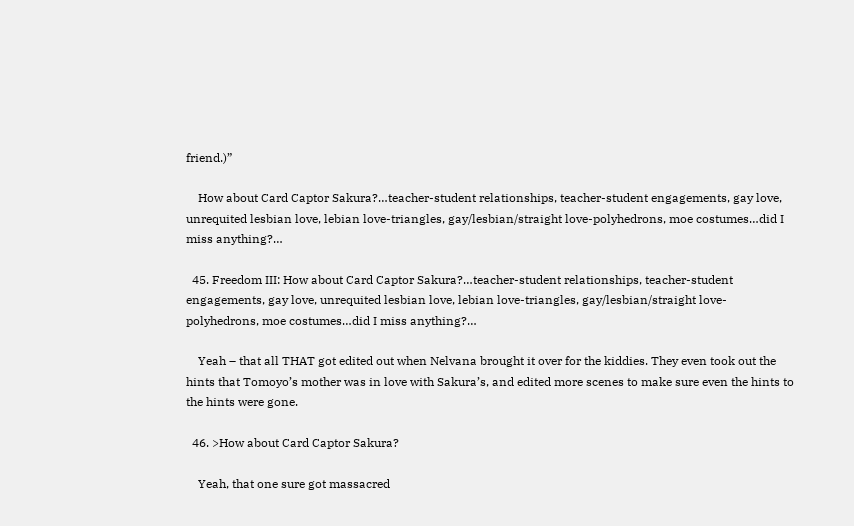friend.)”

    How about Card Captor Sakura?…teacher-student relationships, teacher-student engagements, gay love, unrequited lesbian love, lebian love-triangles, gay/lesbian/straight love-polyhedrons, moe costumes…did I miss anything?…

  45. Freedom III: How about Card Captor Sakura?…teacher-student relationships, teacher-student engagements, gay love, unrequited lesbian love, lebian love-triangles, gay/lesbian/straight love-polyhedrons, moe costumes…did I miss anything?…

    Yeah – that all THAT got edited out when Nelvana brought it over for the kiddies. They even took out the hints that Tomoyo’s mother was in love with Sakura’s, and edited more scenes to make sure even the hints to the hints were gone.

  46. >How about Card Captor Sakura?

    Yeah, that one sure got massacred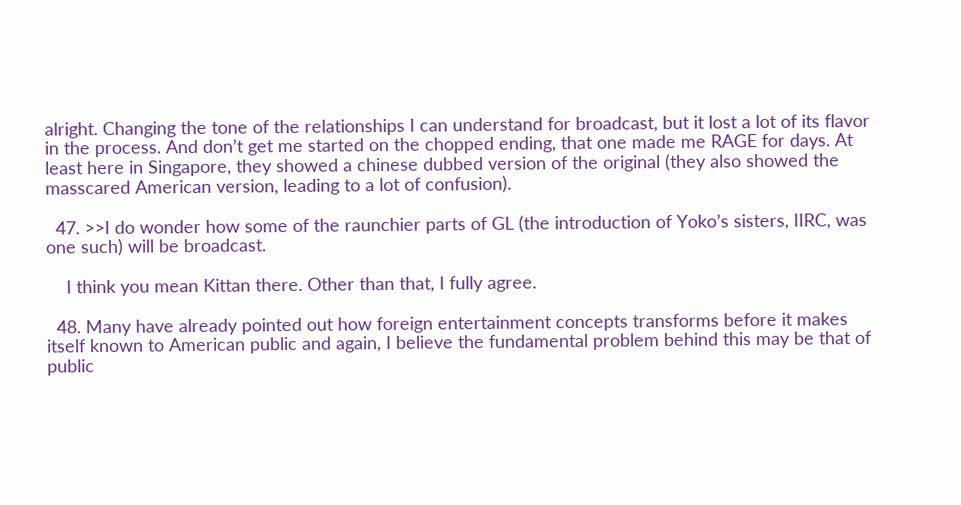alright. Changing the tone of the relationships I can understand for broadcast, but it lost a lot of its flavor in the process. And don’t get me started on the chopped ending, that one made me RAGE for days. At least here in Singapore, they showed a chinese dubbed version of the original (they also showed the masscared American version, leading to a lot of confusion).

  47. >>I do wonder how some of the raunchier parts of GL (the introduction of Yoko’s sisters, IIRC, was one such) will be broadcast.

    I think you mean Kittan there. Other than that, I fully agree.

  48. Many have already pointed out how foreign entertainment concepts transforms before it makes itself known to American public and again, I believe the fundamental problem behind this may be that of public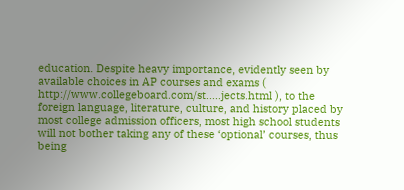education. Despite heavy importance, evidently seen by available choices in AP courses and exams ( http://www.collegeboard.com/st.....jects.html ), to the foreign language, literature, culture, and history placed by most college admission officers, most high school students will not bother taking any of these ‘optional’ courses, thus being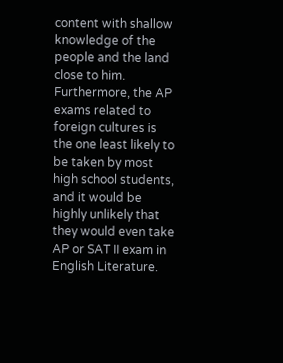content with shallow knowledge of the people and the land close to him. Furthermore, the AP exams related to foreign cultures is the one least likely to be taken by most high school students, and it would be highly unlikely that they would even take AP or SAT II exam in English Literature.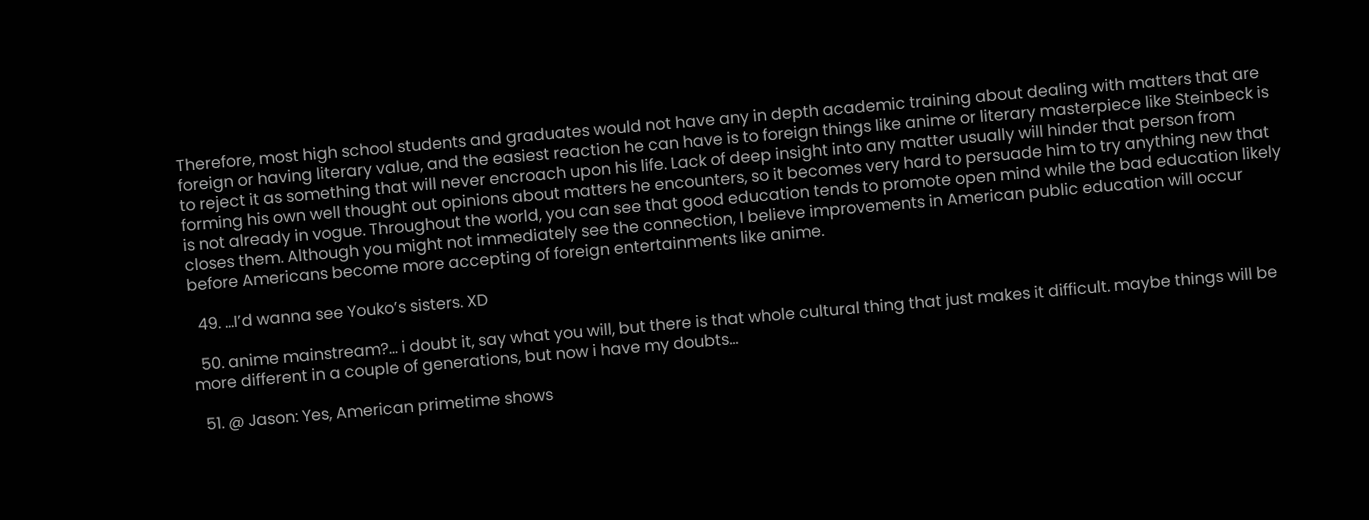Therefore, most high school students and graduates would not have any in depth academic training about dealing with matters that are foreign or having literary value, and the easiest reaction he can have is to foreign things like anime or literary masterpiece like Steinbeck is to reject it as something that will never encroach upon his life. Lack of deep insight into any matter usually will hinder that person from forming his own well thought out opinions about matters he encounters, so it becomes very hard to persuade him to try anything new that is not already in vogue. Throughout the world, you can see that good education tends to promote open mind while the bad education likely closes them. Although you might not immediately see the connection, I believe improvements in American public education will occur before Americans become more accepting of foreign entertainments like anime.

  49. …I’d wanna see Youko’s sisters. XD

  50. anime mainstream?… i doubt it, say what you will, but there is that whole cultural thing that just makes it difficult. maybe things will be more different in a couple of generations, but now i have my doubts…

  51. @ Jason: Yes, American primetime shows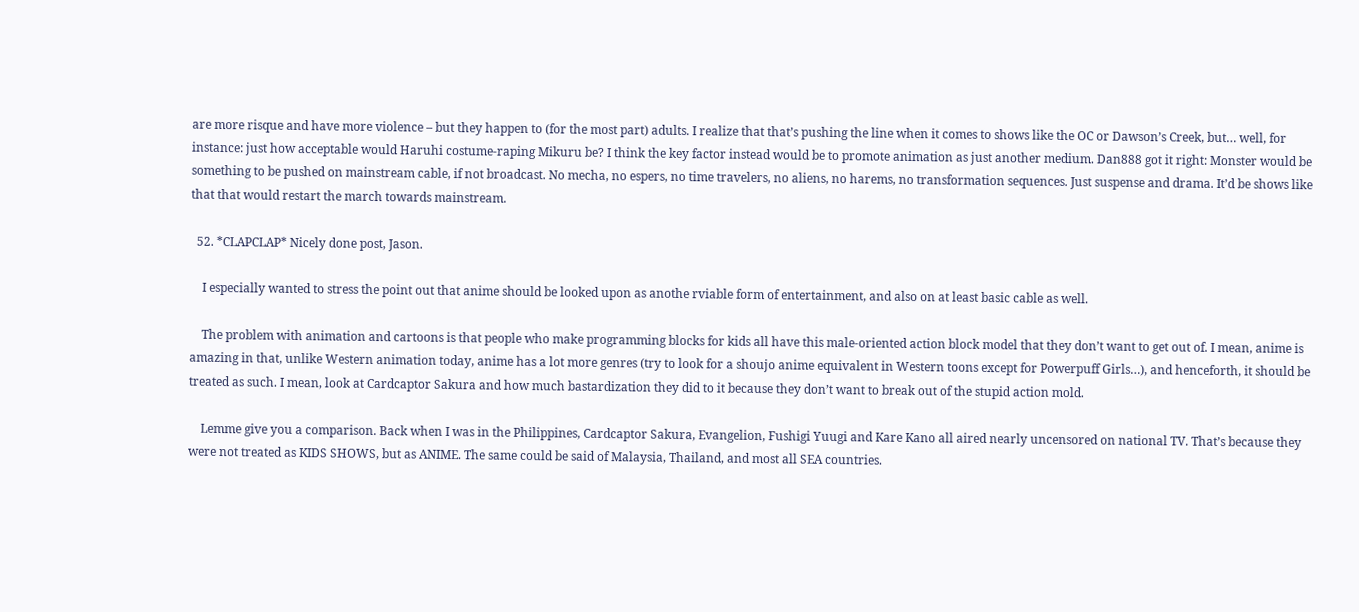are more risque and have more violence – but they happen to (for the most part) adults. I realize that that’s pushing the line when it comes to shows like the OC or Dawson’s Creek, but… well, for instance: just how acceptable would Haruhi costume-raping Mikuru be? I think the key factor instead would be to promote animation as just another medium. Dan888 got it right: Monster would be something to be pushed on mainstream cable, if not broadcast. No mecha, no espers, no time travelers, no aliens, no harems, no transformation sequences. Just suspense and drama. It’d be shows like that that would restart the march towards mainstream.

  52. *CLAPCLAP* Nicely done post, Jason.

    I especially wanted to stress the point out that anime should be looked upon as anothe rviable form of entertainment, and also on at least basic cable as well.

    The problem with animation and cartoons is that people who make programming blocks for kids all have this male-oriented action block model that they don’t want to get out of. I mean, anime is amazing in that, unlike Western animation today, anime has a lot more genres (try to look for a shoujo anime equivalent in Western toons except for Powerpuff Girls…), and henceforth, it should be treated as such. I mean, look at Cardcaptor Sakura and how much bastardization they did to it because they don’t want to break out of the stupid action mold.

    Lemme give you a comparison. Back when I was in the Philippines, Cardcaptor Sakura, Evangelion, Fushigi Yuugi and Kare Kano all aired nearly uncensored on national TV. That’s because they were not treated as KIDS SHOWS, but as ANIME. The same could be said of Malaysia, Thailand, and most all SEA countries.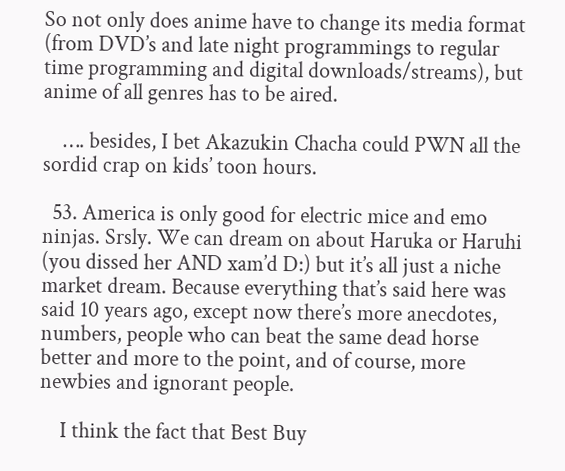So not only does anime have to change its media format (from DVD’s and late night programmings to regular time programming and digital downloads/streams), but anime of all genres has to be aired.

    …. besides, I bet Akazukin Chacha could PWN all the sordid crap on kids’ toon hours.

  53. America is only good for electric mice and emo ninjas. Srsly. We can dream on about Haruka or Haruhi (you dissed her AND xam’d D:) but it’s all just a niche market dream. Because everything that’s said here was said 10 years ago, except now there’s more anecdotes, numbers, people who can beat the same dead horse better and more to the point, and of course, more newbies and ignorant people.

    I think the fact that Best Buy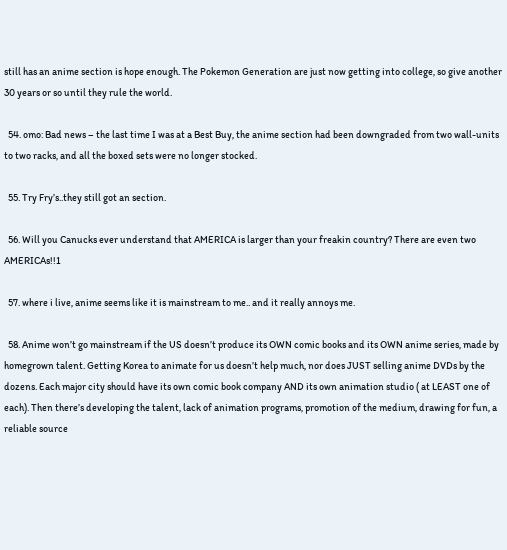still has an anime section is hope enough. The Pokemon Generation are just now getting into college, so give another 30 years or so until they rule the world.

  54. omo: Bad news – the last time I was at a Best Buy, the anime section had been downgraded from two wall-units to two racks, and all the boxed sets were no longer stocked.

  55. Try Fry’s..they still got an section.

  56. Will you Canucks ever understand that AMERICA is larger than your freakin country? There are even two AMERICAs!!1

  57. where i live, anime seems like it is mainstream to me.. and it really annoys me.

  58. Anime won’t go mainstream if the US doesn’t produce its OWN comic books and its OWN anime series, made by homegrown talent. Getting Korea to animate for us doesn’t help much, nor does JUST selling anime DVDs by the dozens. Each major city should have its own comic book company AND its own animation studio ( at LEAST one of each). Then there’s developing the talent, lack of animation programs, promotion of the medium, drawing for fun, a reliable source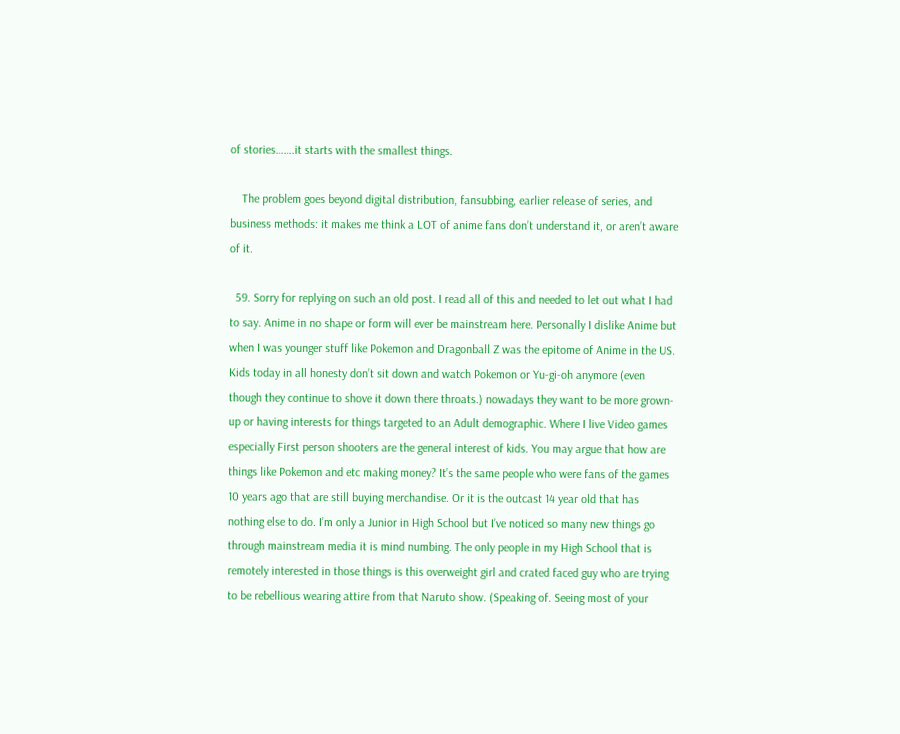of stories…….it starts with the smallest things.

    The problem goes beyond digital distribution, fansubbing, earlier release of series, and business methods: it makes me think a LOT of anime fans don’t understand it, or aren’t aware of it.

  59. Sorry for replying on such an old post. I read all of this and needed to let out what I had to say. Anime in no shape or form will ever be mainstream here. Personally I dislike Anime but when I was younger stuff like Pokemon and Dragonball Z was the epitome of Anime in the US. Kids today in all honesty don’t sit down and watch Pokemon or Yu-gi-oh anymore (even though they continue to shove it down there throats.) nowadays they want to be more grown-up or having interests for things targeted to an Adult demographic. Where I live Video games especially First person shooters are the general interest of kids. You may argue that how are things like Pokemon and etc making money? It’s the same people who were fans of the games 10 years ago that are still buying merchandise. Or it is the outcast 14 year old that has nothing else to do. I’m only a Junior in High School but I’ve noticed so many new things go through mainstream media it is mind numbing. The only people in my High School that is remotely interested in those things is this overweight girl and crated faced guy who are trying to be rebellious wearing attire from that Naruto show. (Speaking of. Seeing most of your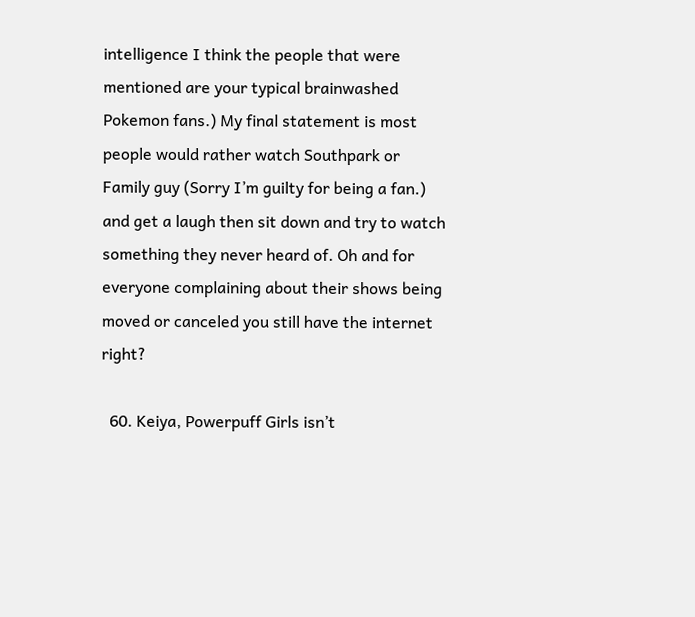intelligence I think the people that were mentioned are your typical brainwashed Pokemon fans.) My final statement is most people would rather watch Southpark or Family guy (Sorry I’m guilty for being a fan.) and get a laugh then sit down and try to watch something they never heard of. Oh and for everyone complaining about their shows being moved or canceled you still have the internet right?

  60. Keiya, Powerpuff Girls isn’t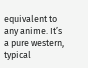equivalent to any anime. It’s a pure western, typical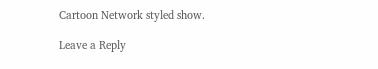Cartoon Network styled show.

Leave a Reply